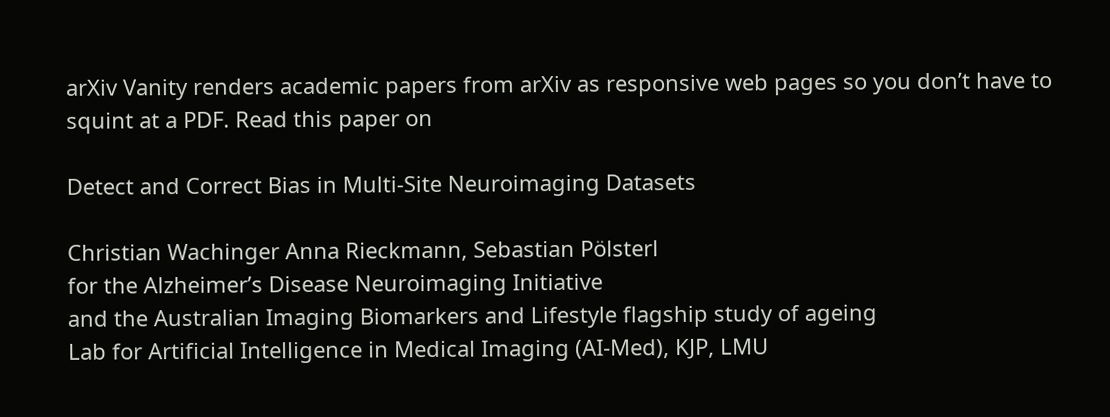arXiv Vanity renders academic papers from arXiv as responsive web pages so you don’t have to squint at a PDF. Read this paper on

Detect and Correct Bias in Multi-Site Neuroimaging Datasets

Christian Wachinger Anna Rieckmann, Sebastian Pölsterl
for the Alzheimer’s Disease Neuroimaging Initiative
and the Australian Imaging Biomarkers and Lifestyle flagship study of ageing
Lab for Artificial Intelligence in Medical Imaging (AI-Med), KJP, LMU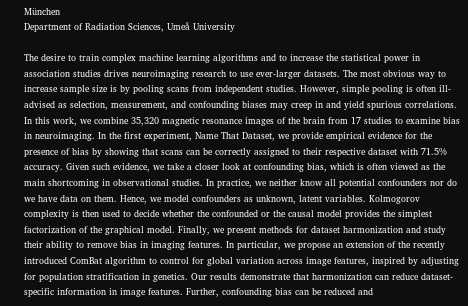München
Department of Radiation Sciences, Umeå University

The desire to train complex machine learning algorithms and to increase the statistical power in association studies drives neuroimaging research to use ever-larger datasets. The most obvious way to increase sample size is by pooling scans from independent studies. However, simple pooling is often ill-advised as selection, measurement, and confounding biases may creep in and yield spurious correlations. In this work, we combine 35,320 magnetic resonance images of the brain from 17 studies to examine bias in neuroimaging. In the first experiment, Name That Dataset, we provide empirical evidence for the presence of bias by showing that scans can be correctly assigned to their respective dataset with 71.5% accuracy. Given such evidence, we take a closer look at confounding bias, which is often viewed as the main shortcoming in observational studies. In practice, we neither know all potential confounders nor do we have data on them. Hence, we model confounders as unknown, latent variables. Kolmogorov complexity is then used to decide whether the confounded or the causal model provides the simplest factorization of the graphical model. Finally, we present methods for dataset harmonization and study their ability to remove bias in imaging features. In particular, we propose an extension of the recently introduced ComBat algorithm to control for global variation across image features, inspired by adjusting for population stratification in genetics. Our results demonstrate that harmonization can reduce dataset-specific information in image features. Further, confounding bias can be reduced and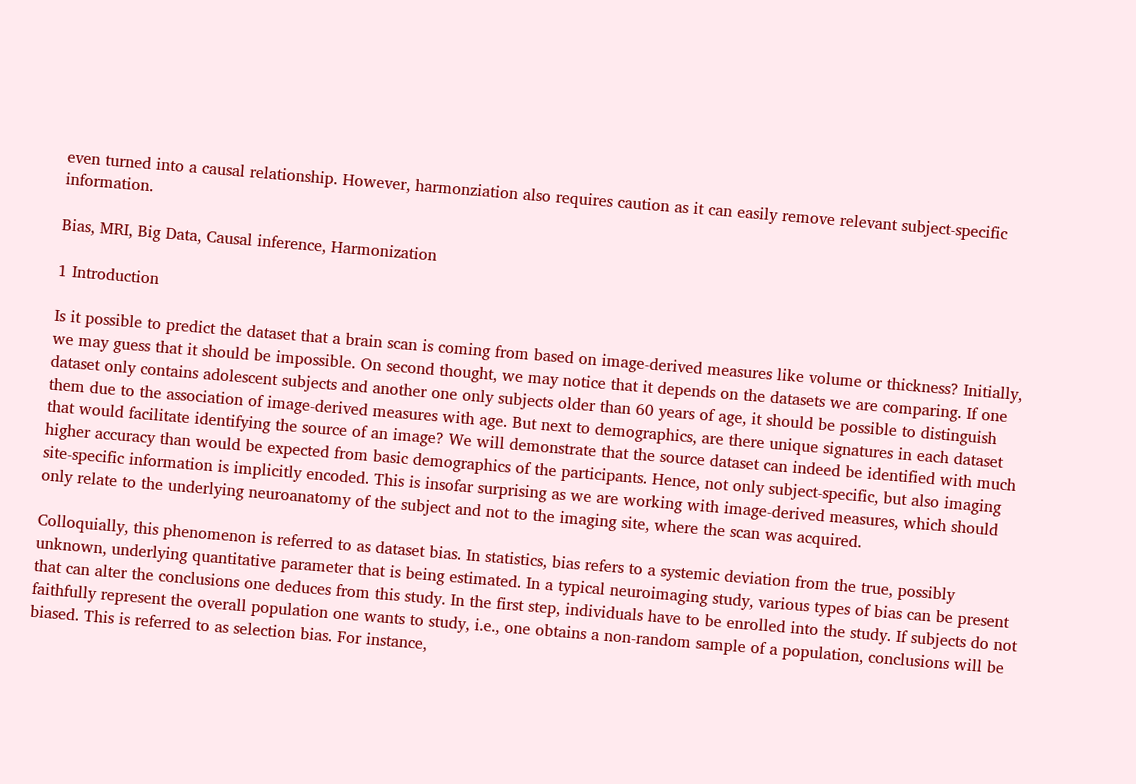even turned into a causal relationship. However, harmonziation also requires caution as it can easily remove relevant subject-specific information.

Bias, MRI, Big Data, Causal inference, Harmonization

1 Introduction

Is it possible to predict the dataset that a brain scan is coming from based on image-derived measures like volume or thickness? Initially, we may guess that it should be impossible. On second thought, we may notice that it depends on the datasets we are comparing. If one dataset only contains adolescent subjects and another one only subjects older than 60 years of age, it should be possible to distinguish them due to the association of image-derived measures with age. But next to demographics, are there unique signatures in each dataset that would facilitate identifying the source of an image? We will demonstrate that the source dataset can indeed be identified with much higher accuracy than would be expected from basic demographics of the participants. Hence, not only subject-specific, but also imaging site-specific information is implicitly encoded. This is insofar surprising as we are working with image-derived measures, which should only relate to the underlying neuroanatomy of the subject and not to the imaging site, where the scan was acquired.

Colloquially, this phenomenon is referred to as dataset bias. In statistics, bias refers to a systemic deviation from the true, possibly unknown, underlying quantitative parameter that is being estimated. In a typical neuroimaging study, various types of bias can be present that can alter the conclusions one deduces from this study. In the first step, individuals have to be enrolled into the study. If subjects do not faithfully represent the overall population one wants to study, i.e., one obtains a non-random sample of a population, conclusions will be biased. This is referred to as selection bias. For instance,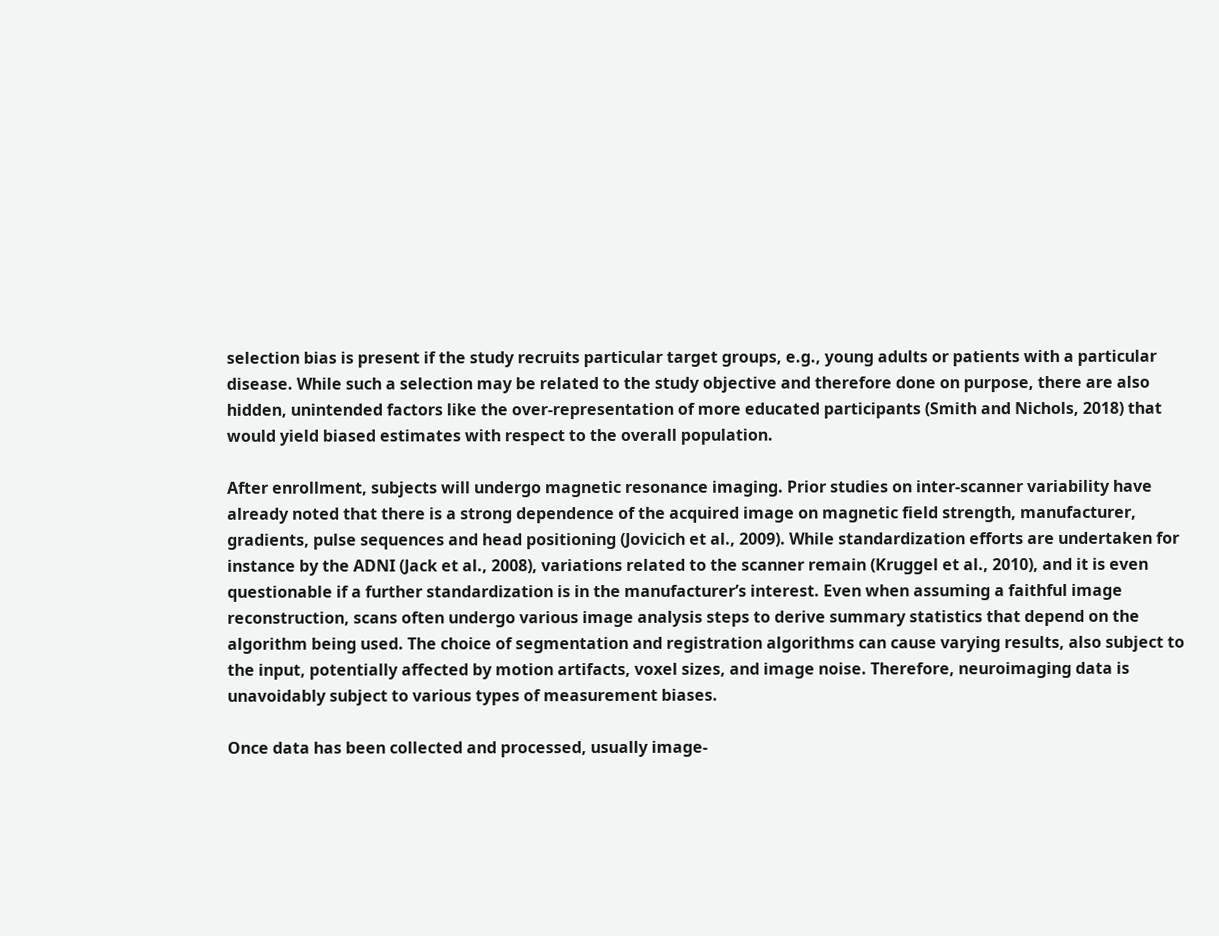selection bias is present if the study recruits particular target groups, e.g., young adults or patients with a particular disease. While such a selection may be related to the study objective and therefore done on purpose, there are also hidden, unintended factors like the over-representation of more educated participants (Smith and Nichols, 2018) that would yield biased estimates with respect to the overall population.

After enrollment, subjects will undergo magnetic resonance imaging. Prior studies on inter-scanner variability have already noted that there is a strong dependence of the acquired image on magnetic field strength, manufacturer, gradients, pulse sequences and head positioning (Jovicich et al., 2009). While standardization efforts are undertaken for instance by the ADNI (Jack et al., 2008), variations related to the scanner remain (Kruggel et al., 2010), and it is even questionable if a further standardization is in the manufacturer’s interest. Even when assuming a faithful image reconstruction, scans often undergo various image analysis steps to derive summary statistics that depend on the algorithm being used. The choice of segmentation and registration algorithms can cause varying results, also subject to the input, potentially affected by motion artifacts, voxel sizes, and image noise. Therefore, neuroimaging data is unavoidably subject to various types of measurement biases.

Once data has been collected and processed, usually image-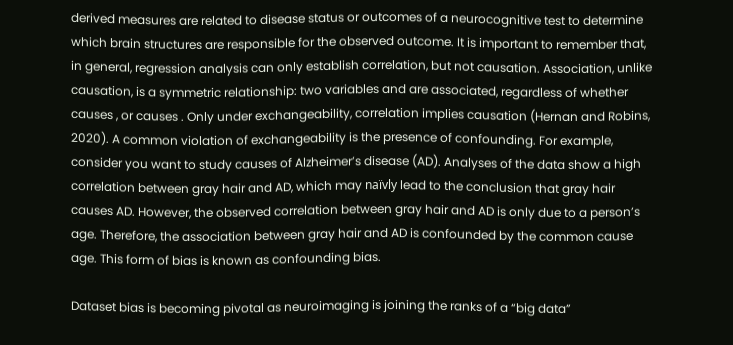derived measures are related to disease status or outcomes of a neurocognitive test to determine which brain structures are responsible for the observed outcome. It is important to remember that, in general, regression analysis can only establish correlation, but not causation. Association, unlike causation, is a symmetric relationship: two variables and are associated, regardless of whether causes , or causes . Only under exchangeability, correlation implies causation (Hernan and Robins, 2020). A common violation of exchangeability is the presence of confounding. For example, consider you want to study causes of Alzheimer’s disease (AD). Analyses of the data show a high correlation between gray hair and AD, which may naïvly lead to the conclusion that gray hair causes AD. However, the observed correlation between gray hair and AD is only due to a person’s age. Therefore, the association between gray hair and AD is confounded by the common cause age. This form of bias is known as confounding bias.

Dataset bias is becoming pivotal as neuroimaging is joining the ranks of a “big data”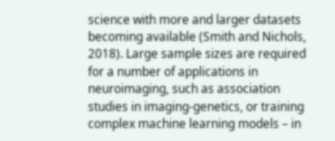science with more and larger datasets becoming available (Smith and Nichols, 2018). Large sample sizes are required for a number of applications in neuroimaging, such as association studies in imaging-genetics, or training complex machine learning models – in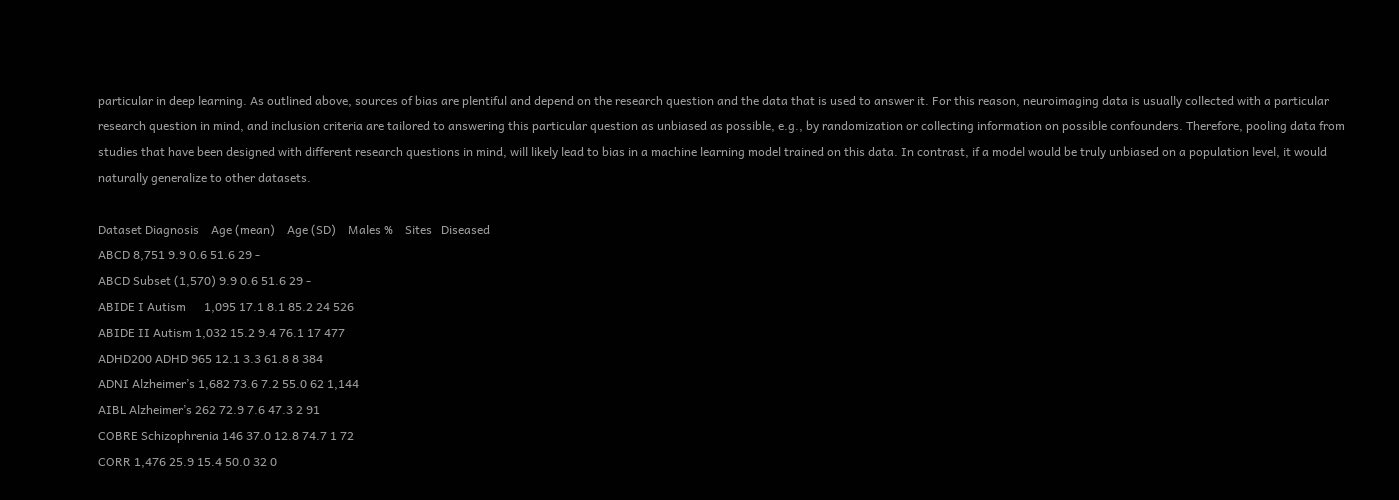particular in deep learning. As outlined above, sources of bias are plentiful and depend on the research question and the data that is used to answer it. For this reason, neuroimaging data is usually collected with a particular research question in mind, and inclusion criteria are tailored to answering this particular question as unbiased as possible, e.g., by randomization or collecting information on possible confounders. Therefore, pooling data from studies that have been designed with different research questions in mind, will likely lead to bias in a machine learning model trained on this data. In contrast, if a model would be truly unbiased on a population level, it would naturally generalize to other datasets.

Dataset Diagnosis    Age (mean)    Age (SD)    Males %    Sites   Diseased
ABCD 8,751 9.9 0.6 51.6 29 -
ABCD Subset (1,570) 9.9 0.6 51.6 29 -
ABIDE I Autism      1,095 17.1 8.1 85.2 24 526
ABIDE II Autism 1,032 15.2 9.4 76.1 17 477
ADHD200 ADHD 965 12.1 3.3 61.8 8 384
ADNI Alzheimer’s 1,682 73.6 7.2 55.0 62 1,144
AIBL Alzheimer’s 262 72.9 7.6 47.3 2 91
COBRE Schizophrenia 146 37.0 12.8 74.7 1 72
CORR 1,476 25.9 15.4 50.0 32 0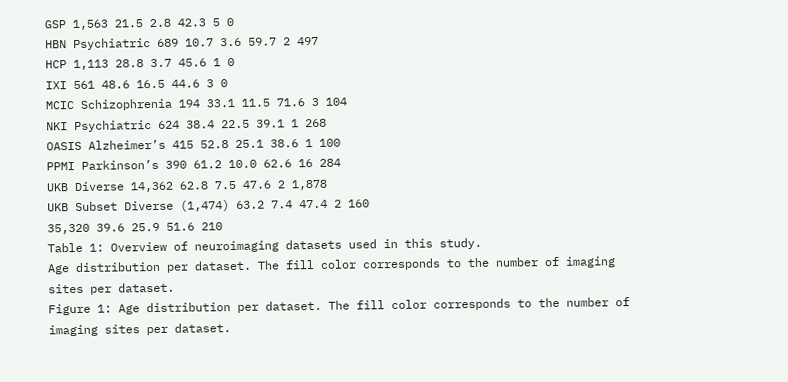GSP 1,563 21.5 2.8 42.3 5 0
HBN Psychiatric 689 10.7 3.6 59.7 2 497
HCP 1,113 28.8 3.7 45.6 1 0
IXI 561 48.6 16.5 44.6 3 0
MCIC Schizophrenia 194 33.1 11.5 71.6 3 104
NKI Psychiatric 624 38.4 22.5 39.1 1 268
OASIS Alzheimer’s 415 52.8 25.1 38.6 1 100
PPMI Parkinson’s 390 61.2 10.0 62.6 16 284
UKB Diverse 14,362 62.8 7.5 47.6 2 1,878
UKB Subset Diverse (1,474) 63.2 7.4 47.4 2 160
35,320 39.6 25.9 51.6 210
Table 1: Overview of neuroimaging datasets used in this study.
Age distribution per dataset. The fill color corresponds to the number of imaging sites per dataset.
Figure 1: Age distribution per dataset. The fill color corresponds to the number of imaging sites per dataset.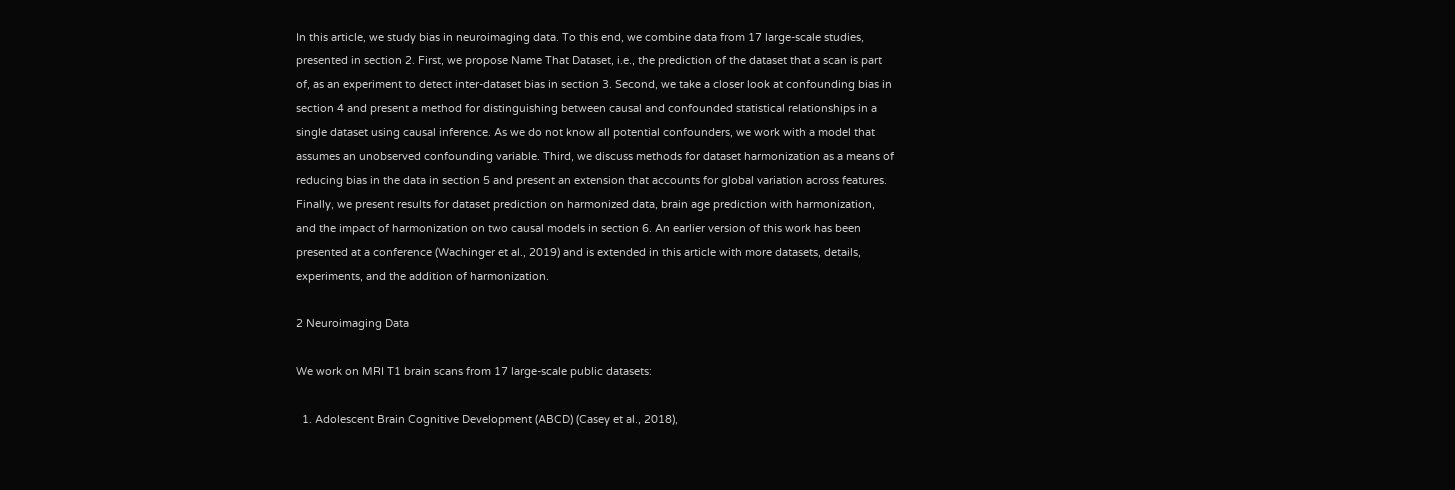In this article, we study bias in neuroimaging data. To this end, we combine data from 17 large-scale studies, presented in section 2. First, we propose Name That Dataset, i.e., the prediction of the dataset that a scan is part of, as an experiment to detect inter-dataset bias in section 3. Second, we take a closer look at confounding bias in section 4 and present a method for distinguishing between causal and confounded statistical relationships in a single dataset using causal inference. As we do not know all potential confounders, we work with a model that assumes an unobserved confounding variable. Third, we discuss methods for dataset harmonization as a means of reducing bias in the data in section 5 and present an extension that accounts for global variation across features. Finally, we present results for dataset prediction on harmonized data, brain age prediction with harmonization, and the impact of harmonization on two causal models in section 6. An earlier version of this work has been presented at a conference (Wachinger et al., 2019) and is extended in this article with more datasets, details, experiments, and the addition of harmonization.

2 Neuroimaging Data

We work on MRI T1 brain scans from 17 large-scale public datasets:

  1. Adolescent Brain Cognitive Development (ABCD) (Casey et al., 2018),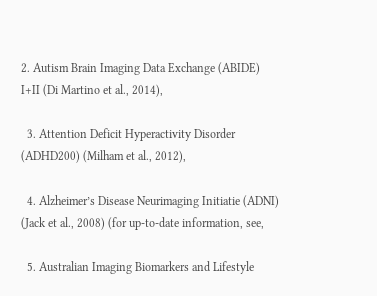2. Autism Brain Imaging Data Exchange (ABIDE) I+II (Di Martino et al., 2014),

  3. Attention Deficit Hyperactivity Disorder (ADHD200) (Milham et al., 2012),

  4. Alzheimer’s Disease Neurimaging Initiatie (ADNI) (Jack et al., 2008) (for up-to-date information, see,

  5. Australian Imaging Biomarkers and Lifestyle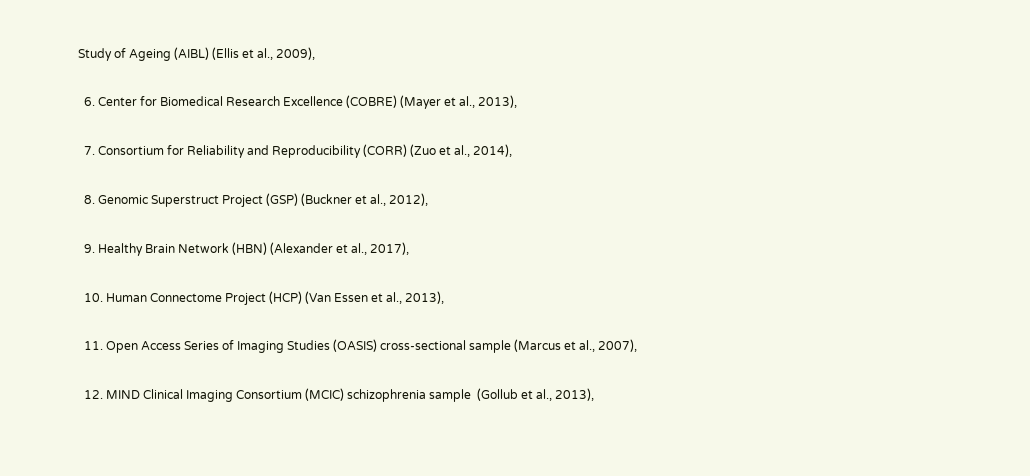Study of Ageing (AIBL) (Ellis et al., 2009),

  6. Center for Biomedical Research Excellence (COBRE) (Mayer et al., 2013),

  7. Consortium for Reliability and Reproducibility (CORR) (Zuo et al., 2014),

  8. Genomic Superstruct Project (GSP) (Buckner et al., 2012),

  9. Healthy Brain Network (HBN) (Alexander et al., 2017),

  10. Human Connectome Project (HCP) (Van Essen et al., 2013),

  11. Open Access Series of Imaging Studies (OASIS) cross-sectional sample (Marcus et al., 2007),

  12. MIND Clinical Imaging Consortium (MCIC) schizophrenia sample  (Gollub et al., 2013),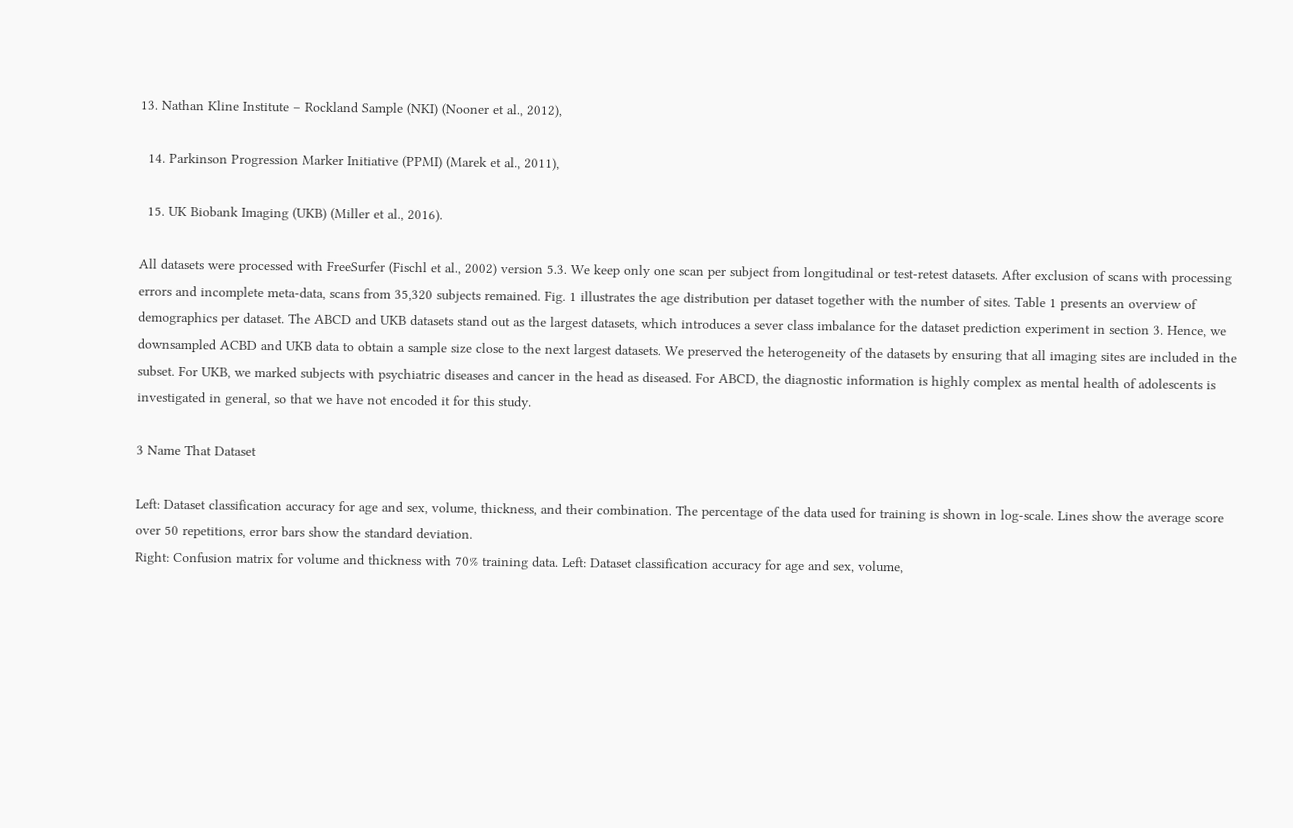13. Nathan Kline Institute – Rockland Sample (NKI) (Nooner et al., 2012),

  14. Parkinson Progression Marker Initiative (PPMI) (Marek et al., 2011),

  15. UK Biobank Imaging (UKB) (Miller et al., 2016).

All datasets were processed with FreeSurfer (Fischl et al., 2002) version 5.3. We keep only one scan per subject from longitudinal or test-retest datasets. After exclusion of scans with processing errors and incomplete meta-data, scans from 35,320 subjects remained. Fig. 1 illustrates the age distribution per dataset together with the number of sites. Table 1 presents an overview of demographics per dataset. The ABCD and UKB datasets stand out as the largest datasets, which introduces a sever class imbalance for the dataset prediction experiment in section 3. Hence, we downsampled ACBD and UKB data to obtain a sample size close to the next largest datasets. We preserved the heterogeneity of the datasets by ensuring that all imaging sites are included in the subset. For UKB, we marked subjects with psychiatric diseases and cancer in the head as diseased. For ABCD, the diagnostic information is highly complex as mental health of adolescents is investigated in general, so that we have not encoded it for this study.

3 Name That Dataset

Left: Dataset classification accuracy for age and sex, volume, thickness, and their combination. The percentage of the data used for training is shown in log-scale. Lines show the average score over 50 repetitions, error bars show the standard deviation.
Right: Confusion matrix for volume and thickness with 70% training data. Left: Dataset classification accuracy for age and sex, volume,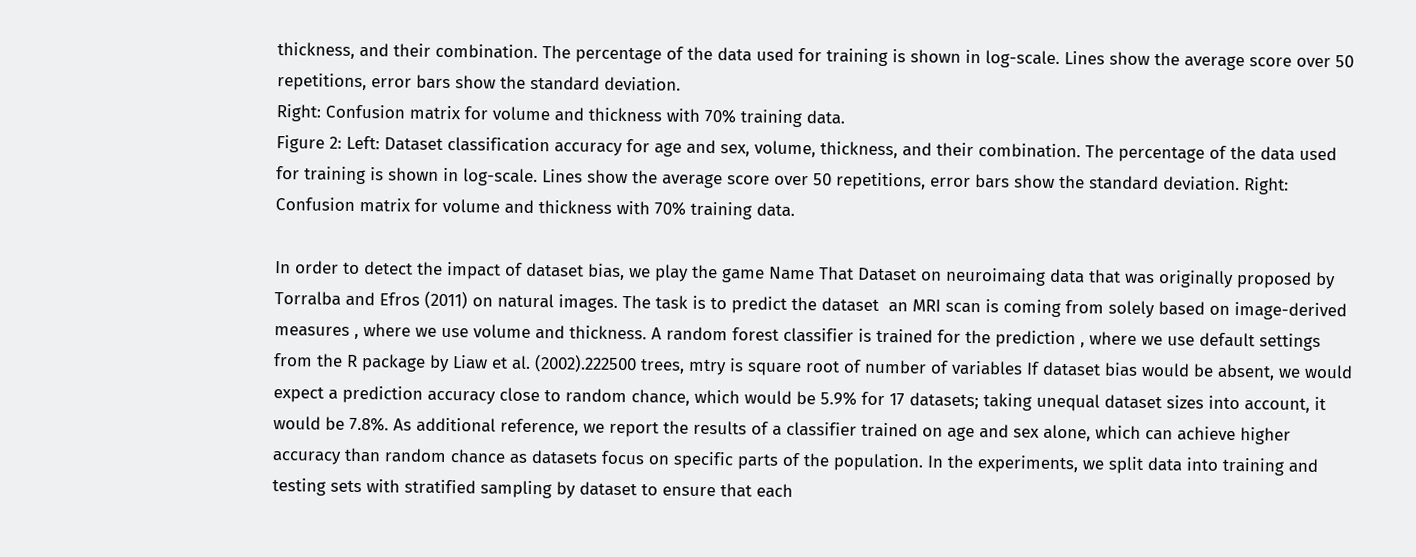thickness, and their combination. The percentage of the data used for training is shown in log-scale. Lines show the average score over 50 repetitions, error bars show the standard deviation.
Right: Confusion matrix for volume and thickness with 70% training data.
Figure 2: Left: Dataset classification accuracy for age and sex, volume, thickness, and their combination. The percentage of the data used for training is shown in log-scale. Lines show the average score over 50 repetitions, error bars show the standard deviation. Right: Confusion matrix for volume and thickness with 70% training data.

In order to detect the impact of dataset bias, we play the game Name That Dataset on neuroimaing data that was originally proposed by Torralba and Efros (2011) on natural images. The task is to predict the dataset  an MRI scan is coming from solely based on image-derived measures , where we use volume and thickness. A random forest classifier is trained for the prediction , where we use default settings from the R package by Liaw et al. (2002).222500 trees, mtry is square root of number of variables If dataset bias would be absent, we would expect a prediction accuracy close to random chance, which would be 5.9% for 17 datasets; taking unequal dataset sizes into account, it would be 7.8%. As additional reference, we report the results of a classifier trained on age and sex alone, which can achieve higher accuracy than random chance as datasets focus on specific parts of the population. In the experiments, we split data into training and testing sets with stratified sampling by dataset to ensure that each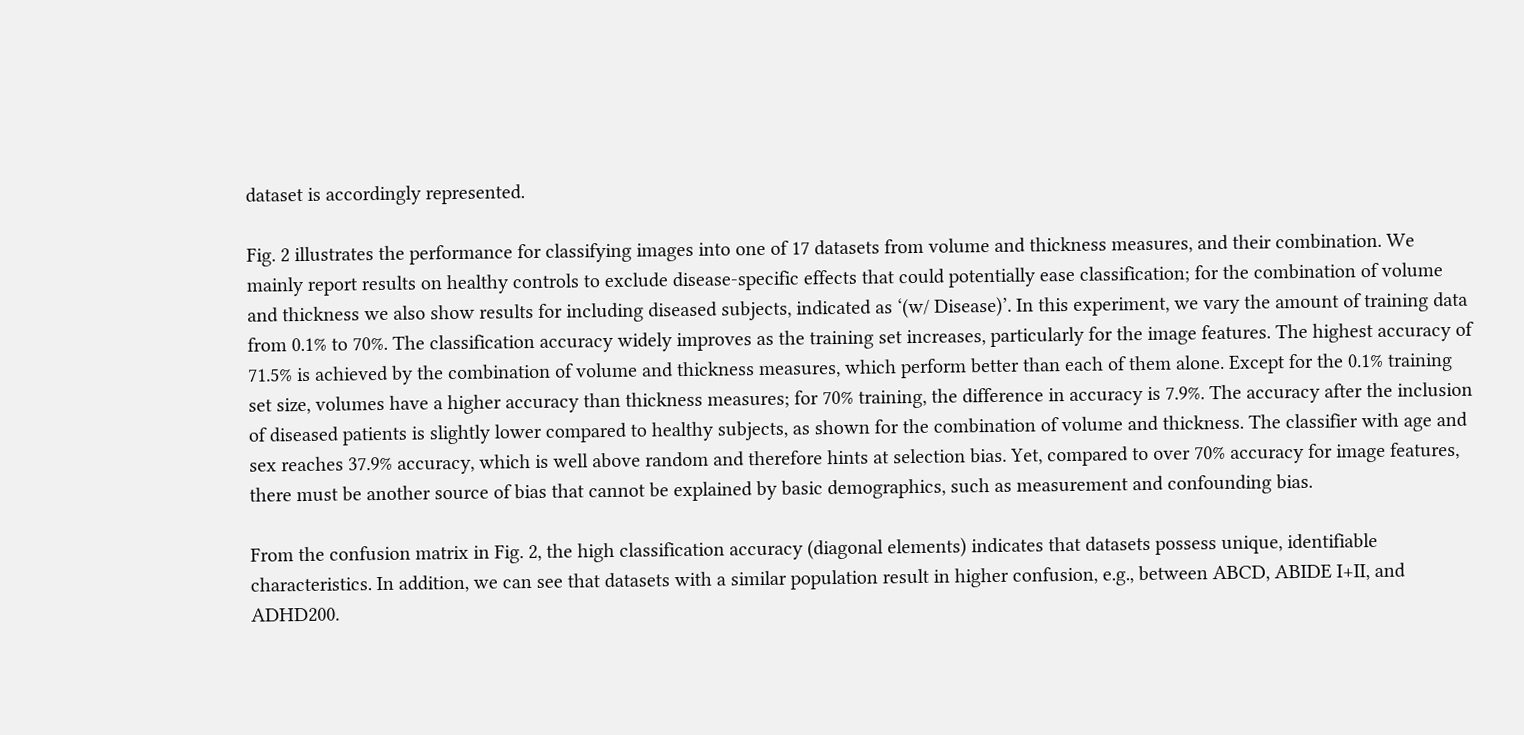dataset is accordingly represented.

Fig. 2 illustrates the performance for classifying images into one of 17 datasets from volume and thickness measures, and their combination. We mainly report results on healthy controls to exclude disease-specific effects that could potentially ease classification; for the combination of volume and thickness we also show results for including diseased subjects, indicated as ‘(w/ Disease)’. In this experiment, we vary the amount of training data from 0.1% to 70%. The classification accuracy widely improves as the training set increases, particularly for the image features. The highest accuracy of 71.5% is achieved by the combination of volume and thickness measures, which perform better than each of them alone. Except for the 0.1% training set size, volumes have a higher accuracy than thickness measures; for 70% training, the difference in accuracy is 7.9%. The accuracy after the inclusion of diseased patients is slightly lower compared to healthy subjects, as shown for the combination of volume and thickness. The classifier with age and sex reaches 37.9% accuracy, which is well above random and therefore hints at selection bias. Yet, compared to over 70% accuracy for image features, there must be another source of bias that cannot be explained by basic demographics, such as measurement and confounding bias.

From the confusion matrix in Fig. 2, the high classification accuracy (diagonal elements) indicates that datasets possess unique, identifiable characteristics. In addition, we can see that datasets with a similar population result in higher confusion, e.g., between ABCD, ABIDE I+II, and ADHD200.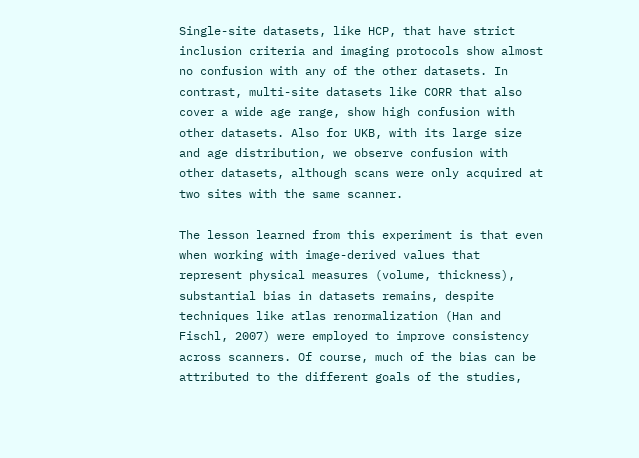Single-site datasets, like HCP, that have strict inclusion criteria and imaging protocols show almost no confusion with any of the other datasets. In contrast, multi-site datasets like CORR that also cover a wide age range, show high confusion with other datasets. Also for UKB, with its large size and age distribution, we observe confusion with other datasets, although scans were only acquired at two sites with the same scanner.

The lesson learned from this experiment is that even when working with image-derived values that represent physical measures (volume, thickness), substantial bias in datasets remains, despite techniques like atlas renormalization (Han and Fischl, 2007) were employed to improve consistency across scanners. Of course, much of the bias can be attributed to the different goals of the studies,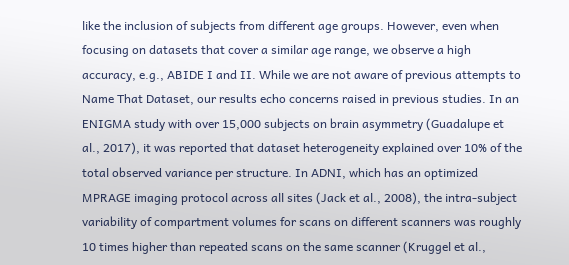like the inclusion of subjects from different age groups. However, even when focusing on datasets that cover a similar age range, we observe a high accuracy, e.g., ABIDE I and II. While we are not aware of previous attempts to Name That Dataset, our results echo concerns raised in previous studies. In an ENIGMA study with over 15,000 subjects on brain asymmetry (Guadalupe et al., 2017), it was reported that dataset heterogeneity explained over 10% of the total observed variance per structure. In ADNI, which has an optimized MPRAGE imaging protocol across all sites (Jack et al., 2008), the intra-subject variability of compartment volumes for scans on different scanners was roughly 10 times higher than repeated scans on the same scanner (Kruggel et al.,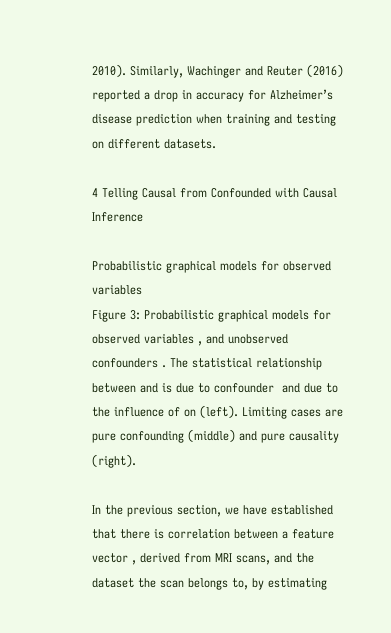2010). Similarly, Wachinger and Reuter (2016) reported a drop in accuracy for Alzheimer’s disease prediction when training and testing on different datasets.

4 Telling Causal from Confounded with Causal Inference

Probabilistic graphical models for observed variables
Figure 3: Probabilistic graphical models for observed variables , and unobserved confounders . The statistical relationship between and is due to confounder  and due to the influence of on (left). Limiting cases are pure confounding (middle) and pure causality (right).

In the previous section, we have established that there is correlation between a feature vector , derived from MRI scans, and the dataset the scan belongs to, by estimating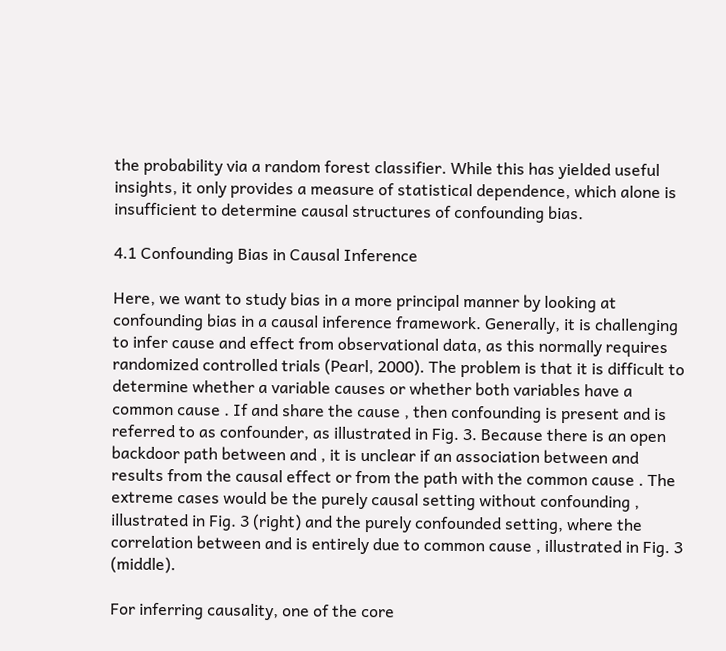the probability via a random forest classifier. While this has yielded useful insights, it only provides a measure of statistical dependence, which alone is insufficient to determine causal structures of confounding bias.

4.1 Confounding Bias in Causal Inference

Here, we want to study bias in a more principal manner by looking at confounding bias in a causal inference framework. Generally, it is challenging to infer cause and effect from observational data, as this normally requires randomized controlled trials (Pearl, 2000). The problem is that it is difficult to determine whether a variable causes or whether both variables have a common cause . If and share the cause , then confounding is present and is referred to as confounder, as illustrated in Fig. 3. Because there is an open backdoor path between and , it is unclear if an association between and results from the causal effect or from the path with the common cause . The extreme cases would be the purely causal setting without confounding , illustrated in Fig. 3 (right) and the purely confounded setting, where the correlation between and is entirely due to common cause , illustrated in Fig. 3 (middle).

For inferring causality, one of the core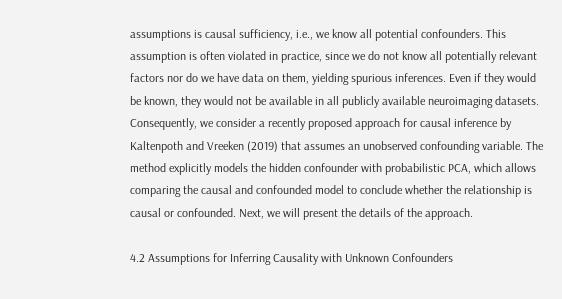assumptions is causal sufficiency, i.e., we know all potential confounders. This assumption is often violated in practice, since we do not know all potentially relevant factors nor do we have data on them, yielding spurious inferences. Even if they would be known, they would not be available in all publicly available neuroimaging datasets. Consequently, we consider a recently proposed approach for causal inference by Kaltenpoth and Vreeken (2019) that assumes an unobserved confounding variable. The method explicitly models the hidden confounder with probabilistic PCA, which allows comparing the causal and confounded model to conclude whether the relationship is causal or confounded. Next, we will present the details of the approach.

4.2 Assumptions for Inferring Causality with Unknown Confounders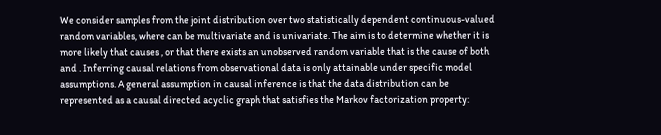We consider samples from the joint distribution over two statistically dependent continuous-valued random variables, where can be multivariate and is univariate. The aim is to determine whether it is more likely that causes , or that there exists an unobserved random variable that is the cause of both and . Inferring causal relations from observational data is only attainable under specific model assumptions. A general assumption in causal inference is that the data distribution can be represented as a causal directed acyclic graph that satisfies the Markov factorization property: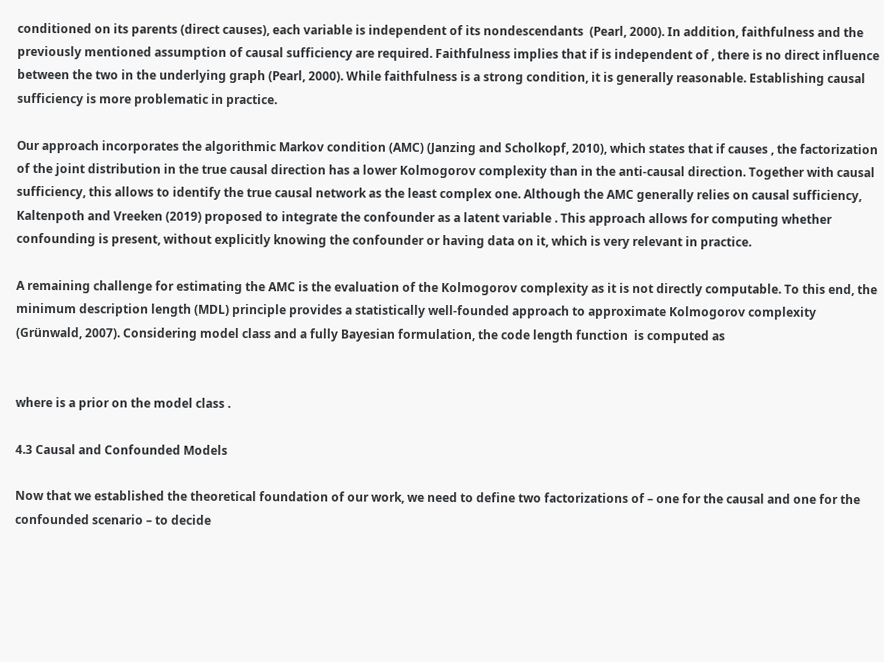conditioned on its parents (direct causes), each variable is independent of its nondescendants  (Pearl, 2000). In addition, faithfulness and the previously mentioned assumption of causal sufficiency are required. Faithfulness implies that if is independent of , there is no direct influence between the two in the underlying graph (Pearl, 2000). While faithfulness is a strong condition, it is generally reasonable. Establishing causal sufficiency is more problematic in practice.

Our approach incorporates the algorithmic Markov condition (AMC) (Janzing and Scholkopf, 2010), which states that if causes , the factorization of the joint distribution in the true causal direction has a lower Kolmogorov complexity than in the anti-causal direction. Together with causal sufficiency, this allows to identify the true causal network as the least complex one. Although the AMC generally relies on causal sufficiency, Kaltenpoth and Vreeken (2019) proposed to integrate the confounder as a latent variable . This approach allows for computing whether confounding is present, without explicitly knowing the confounder or having data on it, which is very relevant in practice.

A remaining challenge for estimating the AMC is the evaluation of the Kolmogorov complexity as it is not directly computable. To this end, the minimum description length (MDL) principle provides a statistically well-founded approach to approximate Kolmogorov complexity (Grünwald, 2007). Considering model class and a fully Bayesian formulation, the code length function  is computed as


where is a prior on the model class .

4.3 Causal and Confounded Models

Now that we established the theoretical foundation of our work, we need to define two factorizations of – one for the causal and one for the confounded scenario – to decide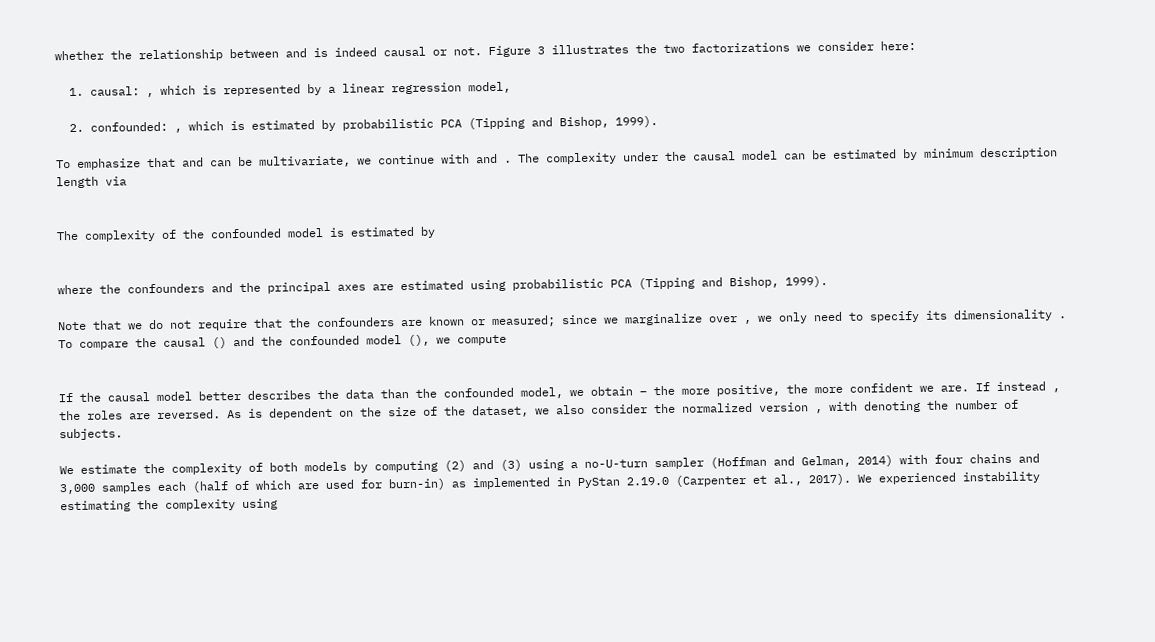whether the relationship between and is indeed causal or not. Figure 3 illustrates the two factorizations we consider here:

  1. causal: , which is represented by a linear regression model,

  2. confounded: , which is estimated by probabilistic PCA (Tipping and Bishop, 1999).

To emphasize that and can be multivariate, we continue with and . The complexity under the causal model can be estimated by minimum description length via


The complexity of the confounded model is estimated by


where the confounders and the principal axes are estimated using probabilistic PCA (Tipping and Bishop, 1999).

Note that we do not require that the confounders are known or measured; since we marginalize over , we only need to specify its dimensionality . To compare the causal () and the confounded model (), we compute


If the causal model better describes the data than the confounded model, we obtain – the more positive, the more confident we are. If instead , the roles are reversed. As is dependent on the size of the dataset, we also consider the normalized version , with denoting the number of subjects.

We estimate the complexity of both models by computing (2) and (3) using a no-U-turn sampler (Hoffman and Gelman, 2014) with four chains and 3,000 samples each (half of which are used for burn-in) as implemented in PyStan 2.19.0 (Carpenter et al., 2017). We experienced instability estimating the complexity using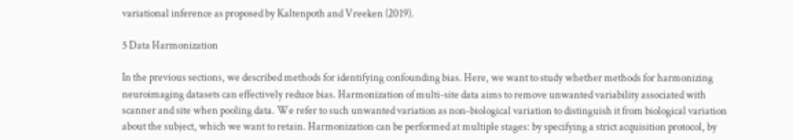variational inference as proposed by Kaltenpoth and Vreeken (2019).

5 Data Harmonization

In the previous sections, we described methods for identifying confounding bias. Here, we want to study whether methods for harmonizing neuroimaging datasets can effectively reduce bias. Harmonization of multi-site data aims to remove unwanted variability associated with scanner and site when pooling data. We refer to such unwanted variation as non-biological variation to distinguish it from biological variation about the subject, which we want to retain. Harmonization can be performed at multiple stages: by specifying a strict acquisition protocol, by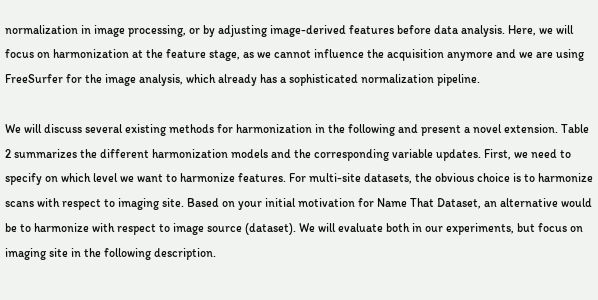normalization in image processing, or by adjusting image-derived features before data analysis. Here, we will focus on harmonization at the feature stage, as we cannot influence the acquisition anymore and we are using FreeSurfer for the image analysis, which already has a sophisticated normalization pipeline.

We will discuss several existing methods for harmonization in the following and present a novel extension. Table 2 summarizes the different harmonization models and the corresponding variable updates. First, we need to specify on which level we want to harmonize features. For multi-site datasets, the obvious choice is to harmonize scans with respect to imaging site. Based on your initial motivation for Name That Dataset, an alternative would be to harmonize with respect to image source (dataset). We will evaluate both in our experiments, but focus on imaging site in the following description.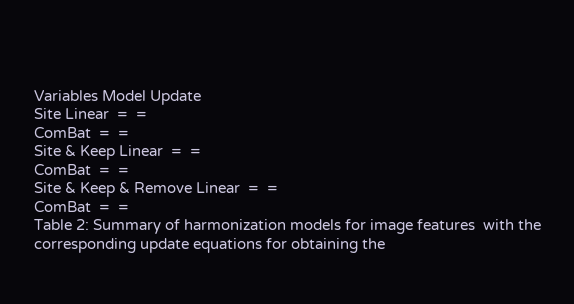Variables Model Update
Site Linear  =  =
ComBat  =  =
Site & Keep Linear  =  =
ComBat  =  =
Site & Keep & Remove Linear  =  =
ComBat  =  =
Table 2: Summary of harmonization models for image features  with the corresponding update equations for obtaining the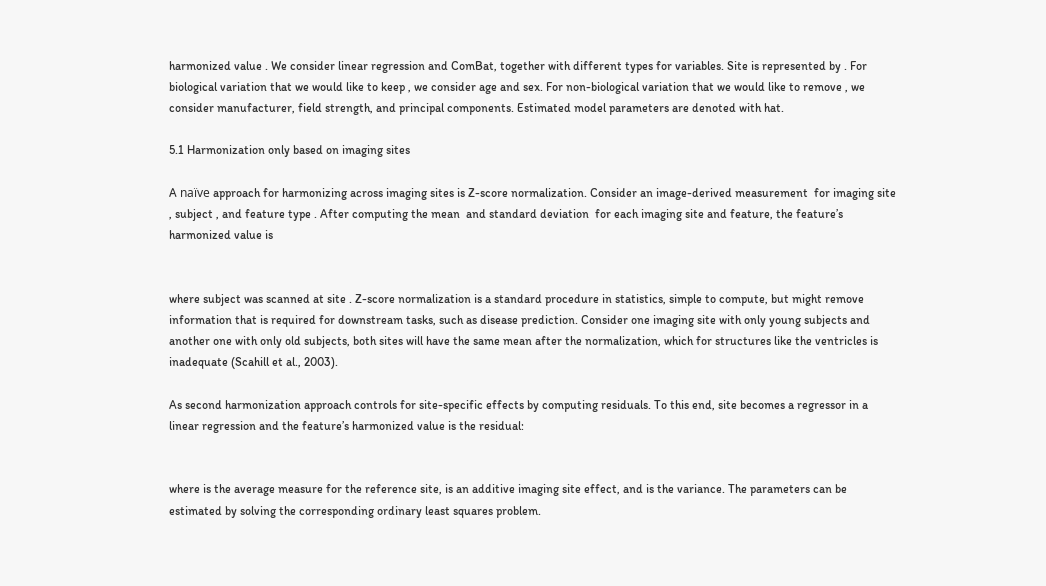harmonized value . We consider linear regression and ComBat, together with different types for variables. Site is represented by . For biological variation that we would like to keep , we consider age and sex. For non-biological variation that we would like to remove , we consider manufacturer, field strength, and principal components. Estimated model parameters are denoted with hat.

5.1 Harmonization only based on imaging sites

A naïve approach for harmonizing across imaging sites is Z-score normalization. Consider an image-derived measurement  for imaging site , subject , and feature type . After computing the mean  and standard deviation  for each imaging site and feature, the feature’s harmonized value is


where subject was scanned at site . Z-score normalization is a standard procedure in statistics, simple to compute, but might remove information that is required for downstream tasks, such as disease prediction. Consider one imaging site with only young subjects and another one with only old subjects, both sites will have the same mean after the normalization, which for structures like the ventricles is inadequate (Scahill et al., 2003).

As second harmonization approach controls for site-specific effects by computing residuals. To this end, site becomes a regressor in a linear regression and the feature’s harmonized value is the residual:


where is the average measure for the reference site, is an additive imaging site effect, and is the variance. The parameters can be estimated by solving the corresponding ordinary least squares problem.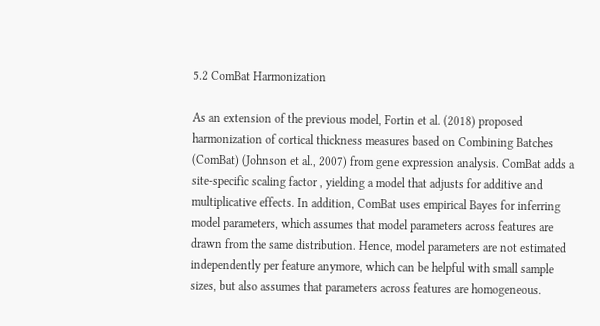5.2 ComBat Harmonization

As an extension of the previous model, Fortin et al. (2018) proposed harmonization of cortical thickness measures based on Combining Batches (ComBat) (Johnson et al., 2007) from gene expression analysis. ComBat adds a site-specific scaling factor , yielding a model that adjusts for additive and multiplicative effects. In addition, ComBat uses empirical Bayes for inferring model parameters, which assumes that model parameters across features are drawn from the same distribution. Hence, model parameters are not estimated independently per feature anymore, which can be helpful with small sample sizes, but also assumes that parameters across features are homogeneous.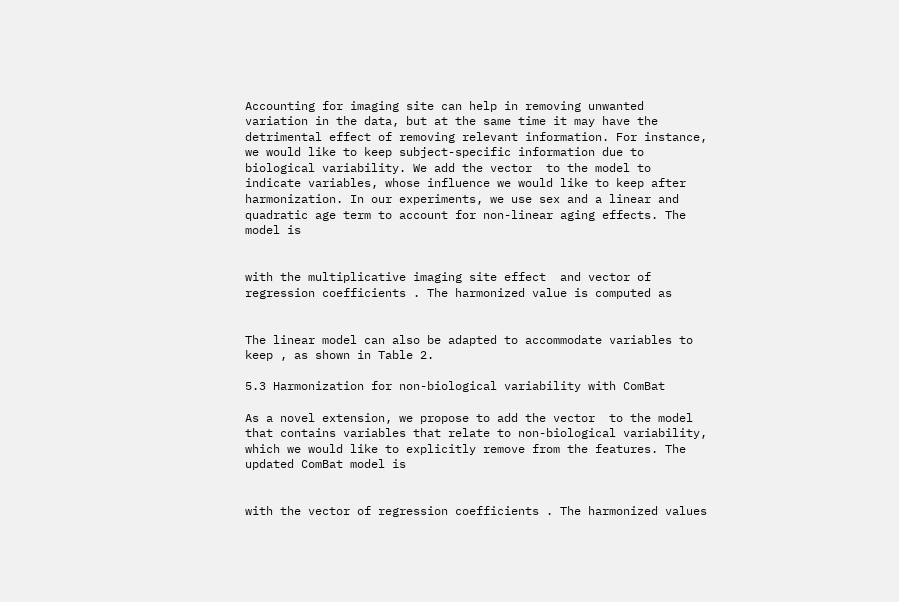Accounting for imaging site can help in removing unwanted variation in the data, but at the same time it may have the detrimental effect of removing relevant information. For instance, we would like to keep subject-specific information due to biological variability. We add the vector  to the model to indicate variables, whose influence we would like to keep after harmonization. In our experiments, we use sex and a linear and quadratic age term to account for non-linear aging effects. The model is


with the multiplicative imaging site effect  and vector of regression coefficients . The harmonized value is computed as


The linear model can also be adapted to accommodate variables to keep , as shown in Table 2.

5.3 Harmonization for non-biological variability with ComBat

As a novel extension, we propose to add the vector  to the model that contains variables that relate to non-biological variability, which we would like to explicitly remove from the features. The updated ComBat model is


with the vector of regression coefficients . The harmonized values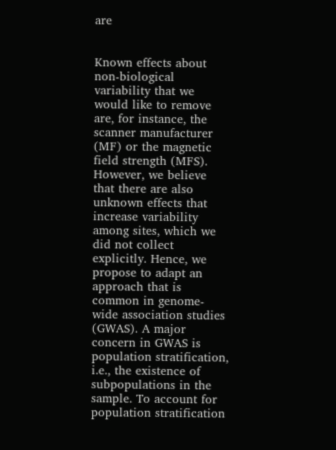are


Known effects about non-biological variability that we would like to remove are, for instance, the scanner manufacturer (MF) or the magnetic field strength (MFS). However, we believe that there are also unknown effects that increase variability among sites, which we did not collect explicitly. Hence, we propose to adapt an approach that is common in genome-wide association studies (GWAS). A major concern in GWAS is population stratification, i.e., the existence of subpopulations in the sample. To account for population stratification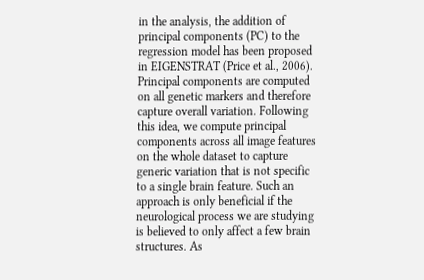in the analysis, the addition of principal components (PC) to the regression model has been proposed in EIGENSTRAT (Price et al., 2006). Principal components are computed on all genetic markers and therefore capture overall variation. Following this idea, we compute principal components across all image features on the whole dataset to capture generic variation that is not specific to a single brain feature. Such an approach is only beneficial if the neurological process we are studying is believed to only affect a few brain structures. As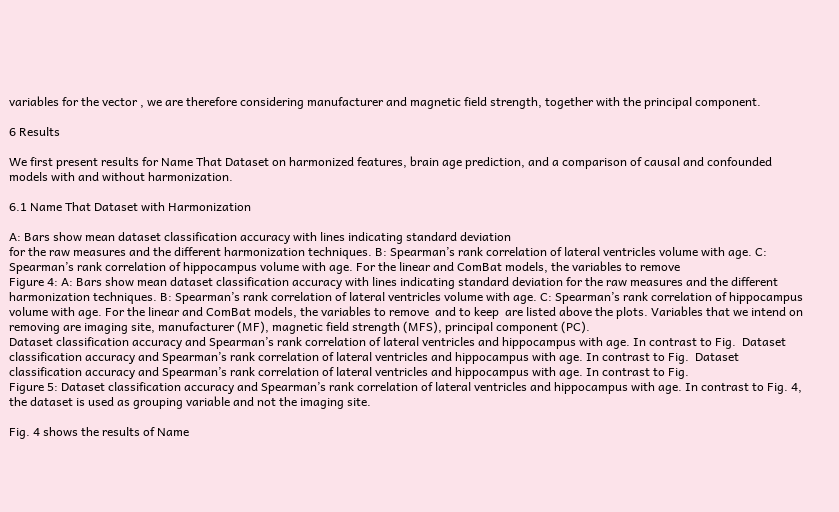variables for the vector , we are therefore considering manufacturer and magnetic field strength, together with the principal component.

6 Results

We first present results for Name That Dataset on harmonized features, brain age prediction, and a comparison of causal and confounded models with and without harmonization.

6.1 Name That Dataset with Harmonization

A: Bars show mean dataset classification accuracy with lines indicating standard deviation
for the raw measures and the different harmonization techniques. B: Spearman’s rank correlation of lateral ventricles volume with age. C: Spearman’s rank correlation of hippocampus volume with age. For the linear and ComBat models, the variables to remove
Figure 4: A: Bars show mean dataset classification accuracy with lines indicating standard deviation for the raw measures and the different harmonization techniques. B: Spearman’s rank correlation of lateral ventricles volume with age. C: Spearman’s rank correlation of hippocampus volume with age. For the linear and ComBat models, the variables to remove  and to keep  are listed above the plots. Variables that we intend on removing are imaging site, manufacturer (MF), magnetic field strength (MFS), principal component (PC).
Dataset classification accuracy and Spearman’s rank correlation of lateral ventricles and hippocampus with age. In contrast to Fig.  Dataset classification accuracy and Spearman’s rank correlation of lateral ventricles and hippocampus with age. In contrast to Fig.  Dataset classification accuracy and Spearman’s rank correlation of lateral ventricles and hippocampus with age. In contrast to Fig.
Figure 5: Dataset classification accuracy and Spearman’s rank correlation of lateral ventricles and hippocampus with age. In contrast to Fig. 4, the dataset is used as grouping variable and not the imaging site.

Fig. 4 shows the results of Name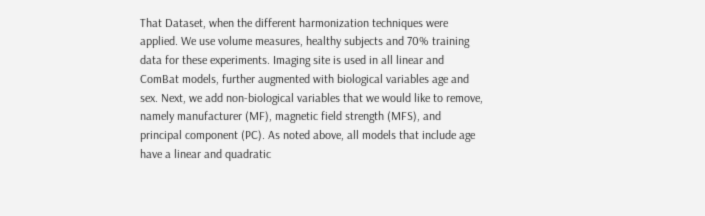That Dataset, when the different harmonization techniques were applied. We use volume measures, healthy subjects and 70% training data for these experiments. Imaging site is used in all linear and ComBat models, further augmented with biological variables age and sex. Next, we add non-biological variables that we would like to remove, namely manufacturer (MF), magnetic field strength (MFS), and principal component (PC). As noted above, all models that include age have a linear and quadratic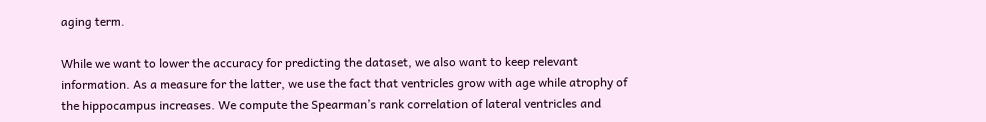aging term.

While we want to lower the accuracy for predicting the dataset, we also want to keep relevant information. As a measure for the latter, we use the fact that ventricles grow with age while atrophy of the hippocampus increases. We compute the Spearman’s rank correlation of lateral ventricles and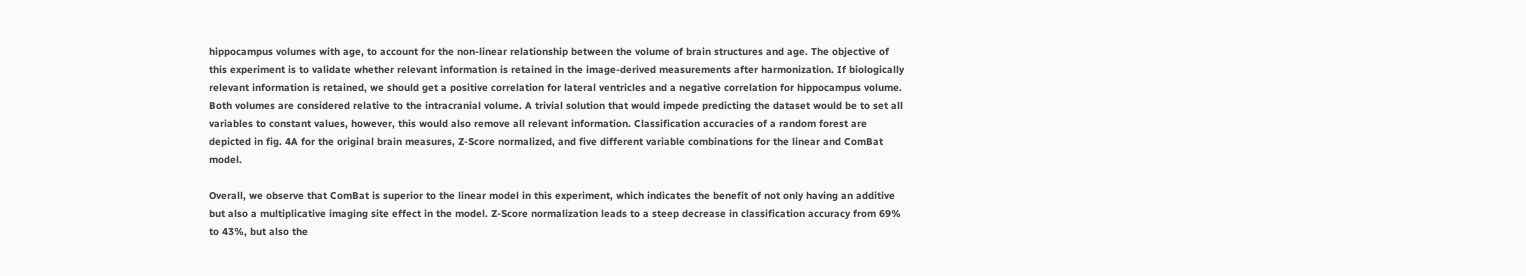hippocampus volumes with age, to account for the non-linear relationship between the volume of brain structures and age. The objective of this experiment is to validate whether relevant information is retained in the image-derived measurements after harmonization. If biologically relevant information is retained, we should get a positive correlation for lateral ventricles and a negative correlation for hippocampus volume. Both volumes are considered relative to the intracranial volume. A trivial solution that would impede predicting the dataset would be to set all variables to constant values, however, this would also remove all relevant information. Classification accuracies of a random forest are depicted in fig. 4A for the original brain measures, Z-Score normalized, and five different variable combinations for the linear and ComBat model.

Overall, we observe that ComBat is superior to the linear model in this experiment, which indicates the benefit of not only having an additive but also a multiplicative imaging site effect in the model. Z-Score normalization leads to a steep decrease in classification accuracy from 69% to 43%, but also the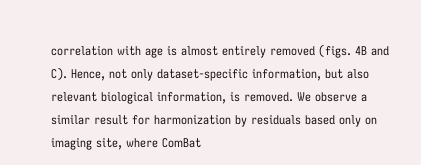correlation with age is almost entirely removed (figs. 4B and C). Hence, not only dataset-specific information, but also relevant biological information, is removed. We observe a similar result for harmonization by residuals based only on imaging site, where ComBat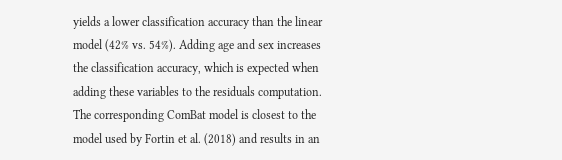yields a lower classification accuracy than the linear model (42% vs. 54%). Adding age and sex increases the classification accuracy, which is expected when adding these variables to the residuals computation. The corresponding ComBat model is closest to the model used by Fortin et al. (2018) and results in an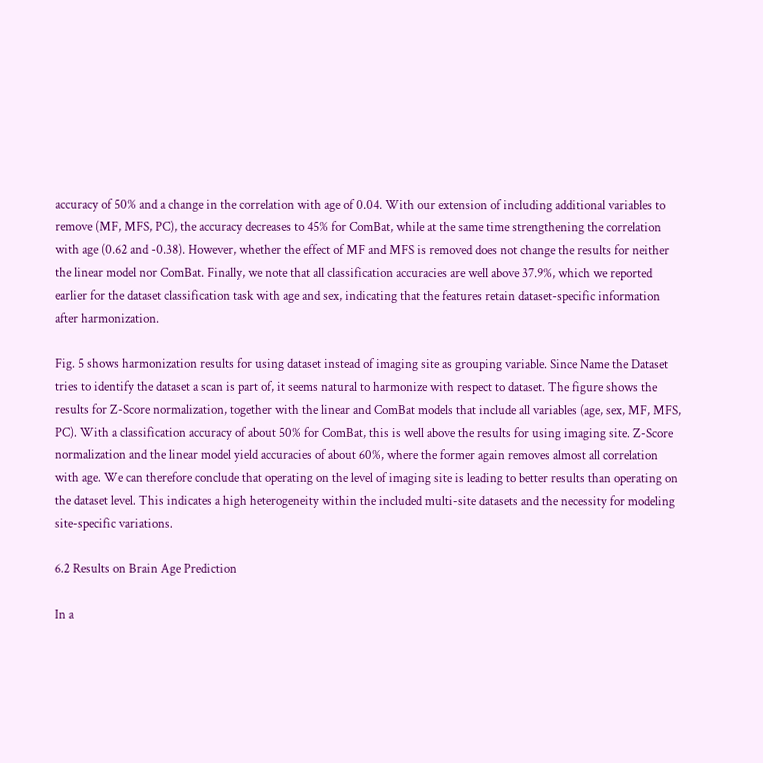accuracy of 50% and a change in the correlation with age of 0.04. With our extension of including additional variables to remove (MF, MFS, PC), the accuracy decreases to 45% for ComBat, while at the same time strengthening the correlation with age (0.62 and -0.38). However, whether the effect of MF and MFS is removed does not change the results for neither the linear model nor ComBat. Finally, we note that all classification accuracies are well above 37.9%, which we reported earlier for the dataset classification task with age and sex, indicating that the features retain dataset-specific information after harmonization.

Fig. 5 shows harmonization results for using dataset instead of imaging site as grouping variable. Since Name the Dataset tries to identify the dataset a scan is part of, it seems natural to harmonize with respect to dataset. The figure shows the results for Z-Score normalization, together with the linear and ComBat models that include all variables (age, sex, MF, MFS, PC). With a classification accuracy of about 50% for ComBat, this is well above the results for using imaging site. Z-Score normalization and the linear model yield accuracies of about 60%, where the former again removes almost all correlation with age. We can therefore conclude that operating on the level of imaging site is leading to better results than operating on the dataset level. This indicates a high heterogeneity within the included multi-site datasets and the necessity for modeling site-specific variations.

6.2 Results on Brain Age Prediction

In a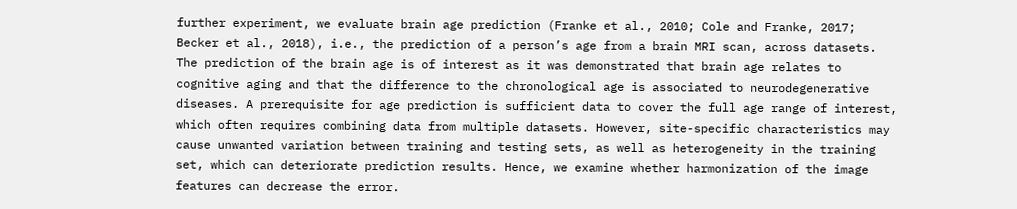further experiment, we evaluate brain age prediction (Franke et al., 2010; Cole and Franke, 2017; Becker et al., 2018), i.e., the prediction of a person’s age from a brain MRI scan, across datasets. The prediction of the brain age is of interest as it was demonstrated that brain age relates to cognitive aging and that the difference to the chronological age is associated to neurodegenerative diseases. A prerequisite for age prediction is sufficient data to cover the full age range of interest, which often requires combining data from multiple datasets. However, site-specific characteristics may cause unwanted variation between training and testing sets, as well as heterogeneity in the training set, which can deteriorate prediction results. Hence, we examine whether harmonization of the image features can decrease the error.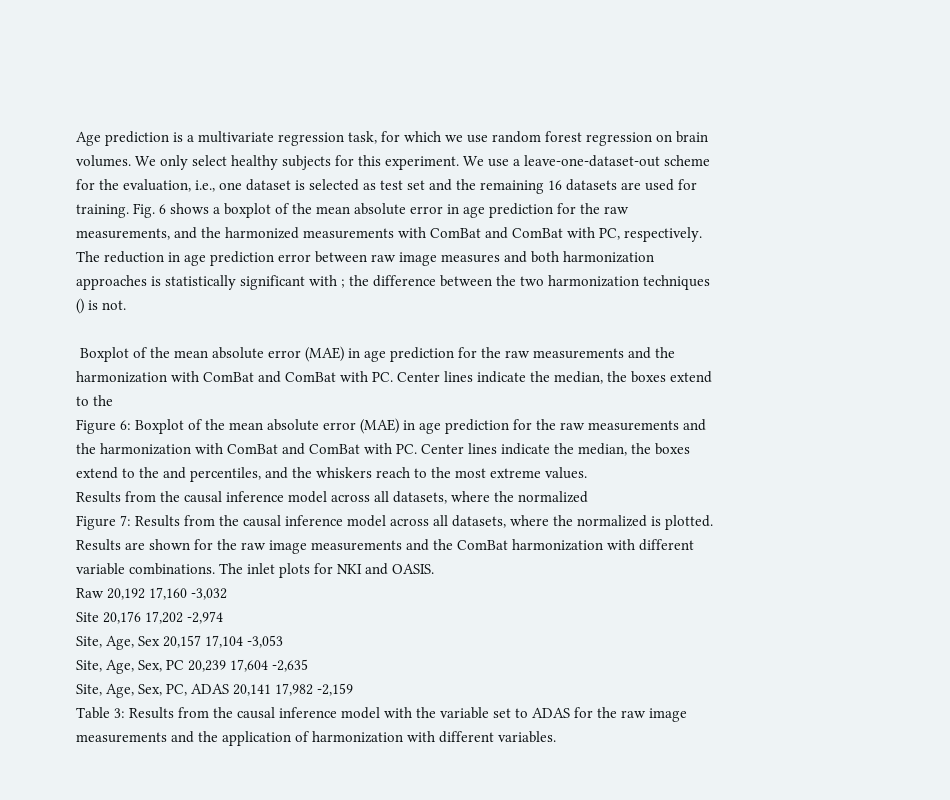Age prediction is a multivariate regression task, for which we use random forest regression on brain volumes. We only select healthy subjects for this experiment. We use a leave-one-dataset-out scheme for the evaluation, i.e., one dataset is selected as test set and the remaining 16 datasets are used for training. Fig. 6 shows a boxplot of the mean absolute error in age prediction for the raw measurements, and the harmonized measurements with ComBat and ComBat with PC, respectively. The reduction in age prediction error between raw image measures and both harmonization approaches is statistically significant with ; the difference between the two harmonization techniques () is not.

 Boxplot of the mean absolute error (MAE) in age prediction for the raw measurements and the harmonization with ComBat and ComBat with PC. Center lines indicate the median, the boxes extend to the
Figure 6: Boxplot of the mean absolute error (MAE) in age prediction for the raw measurements and the harmonization with ComBat and ComBat with PC. Center lines indicate the median, the boxes extend to the and percentiles, and the whiskers reach to the most extreme values.
Results from the causal inference model across all datasets, where the normalized
Figure 7: Results from the causal inference model across all datasets, where the normalized is plotted. Results are shown for the raw image measurements and the ComBat harmonization with different variable combinations. The inlet plots for NKI and OASIS.
Raw 20,192 17,160 -3,032
Site 20,176 17,202 -2,974
Site, Age, Sex 20,157 17,104 -3,053
Site, Age, Sex, PC 20,239 17,604 -2,635
Site, Age, Sex, PC, ADAS 20,141 17,982 -2,159
Table 3: Results from the causal inference model with the variable set to ADAS for the raw image measurements and the application of harmonization with different variables.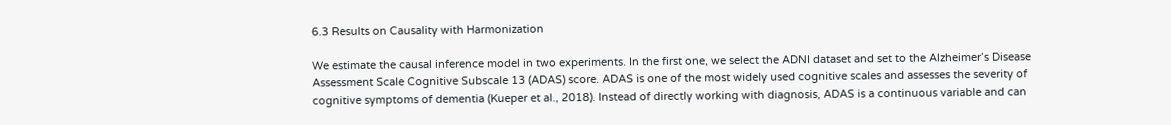6.3 Results on Causality with Harmonization

We estimate the causal inference model in two experiments. In the first one, we select the ADNI dataset and set to the Alzheimer’s Disease Assessment Scale Cognitive Subscale 13 (ADAS) score. ADAS is one of the most widely used cognitive scales and assesses the severity of cognitive symptoms of dementia (Kueper et al., 2018). Instead of directly working with diagnosis, ADAS is a continuous variable and can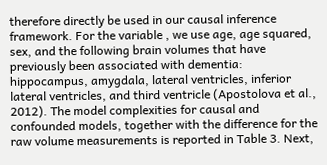therefore directly be used in our causal inference framework. For the variable , we use age, age squared, sex, and the following brain volumes that have previously been associated with dementia: hippocampus, amygdala, lateral ventricles, inferior lateral ventricles, and third ventricle (Apostolova et al., 2012). The model complexities for causal and confounded models, together with the difference for the raw volume measurements is reported in Table 3. Next,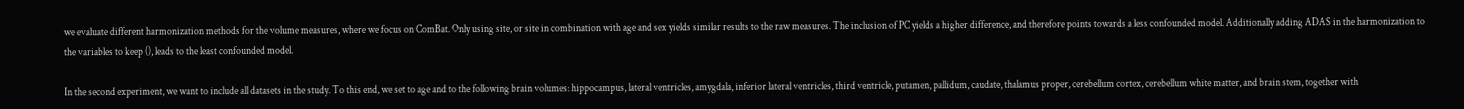we evaluate different harmonization methods for the volume measures, where we focus on ComBat. Only using site, or site in combination with age and sex yields similar results to the raw measures. The inclusion of PC yields a higher difference, and therefore points towards a less confounded model. Additionally adding ADAS in the harmonization to the variables to keep (), leads to the least confounded model.

In the second experiment, we want to include all datasets in the study. To this end, we set to age and to the following brain volumes: hippocampus, lateral ventricles, amygdala, inferior lateral ventricles, third ventricle, putamen, pallidum, caudate, thalamus proper, cerebellum cortex, cerebellum white matter, and brain stem, together with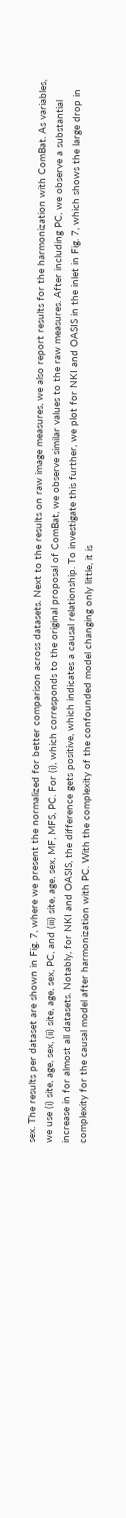sex. The results per dataset are shown in Fig. 7, where we present the normalized for better comparison across datasets. Next to the results on raw image measures, we also report results for the harmonization with ComBat. As variables, we use (i) site, age, sex, (ii) site, age, sex, PC, and (iii) site, age, sex, MF, MFS, PC. For (i), which corresponds to the original proposal of ComBat, we observe similar values to the raw measures. After including PC, we observe a substantial increase in for almost all datasets. Notably, for NKI and OASIS, the difference gets positive, which indicates a causal relationship. To investigate this further, we plot for NKI and OASIS in the inlet in Fig. 7, which shows the large drop in complexity for the causal model after harmonization with PC. With the complexity of the confounded model changing only little, it is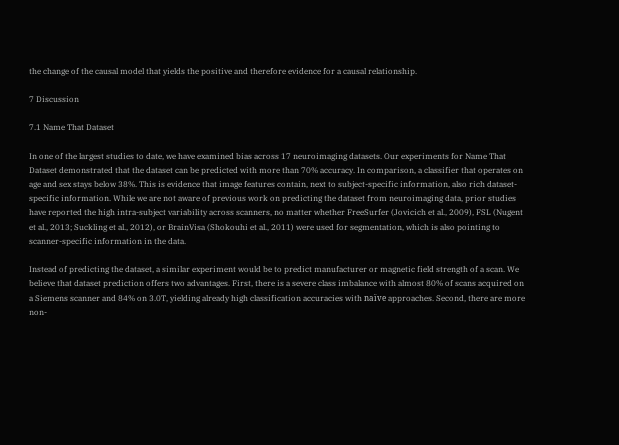the change of the causal model that yields the positive and therefore evidence for a causal relationship.

7 Discussion

7.1 Name That Dataset

In one of the largest studies to date, we have examined bias across 17 neuroimaging datasets. Our experiments for Name That Dataset demonstrated that the dataset can be predicted with more than 70% accuracy. In comparison, a classifier that operates on age and sex stays below 38%. This is evidence that image features contain, next to subject-specific information, also rich dataset-specific information. While we are not aware of previous work on predicting the dataset from neuroimaging data, prior studies have reported the high intra-subject variability across scanners, no matter whether FreeSurfer (Jovicich et al., 2009), FSL (Nugent et al., 2013; Suckling et al., 2012), or BrainVisa (Shokouhi et al., 2011) were used for segmentation, which is also pointing to scanner-specific information in the data.

Instead of predicting the dataset, a similar experiment would be to predict manufacturer or magnetic field strength of a scan. We believe that dataset prediction offers two advantages. First, there is a severe class imbalance with almost 80% of scans acquired on a Siemens scanner and 84% on 3.0T, yielding already high classification accuracies with naïve approaches. Second, there are more non-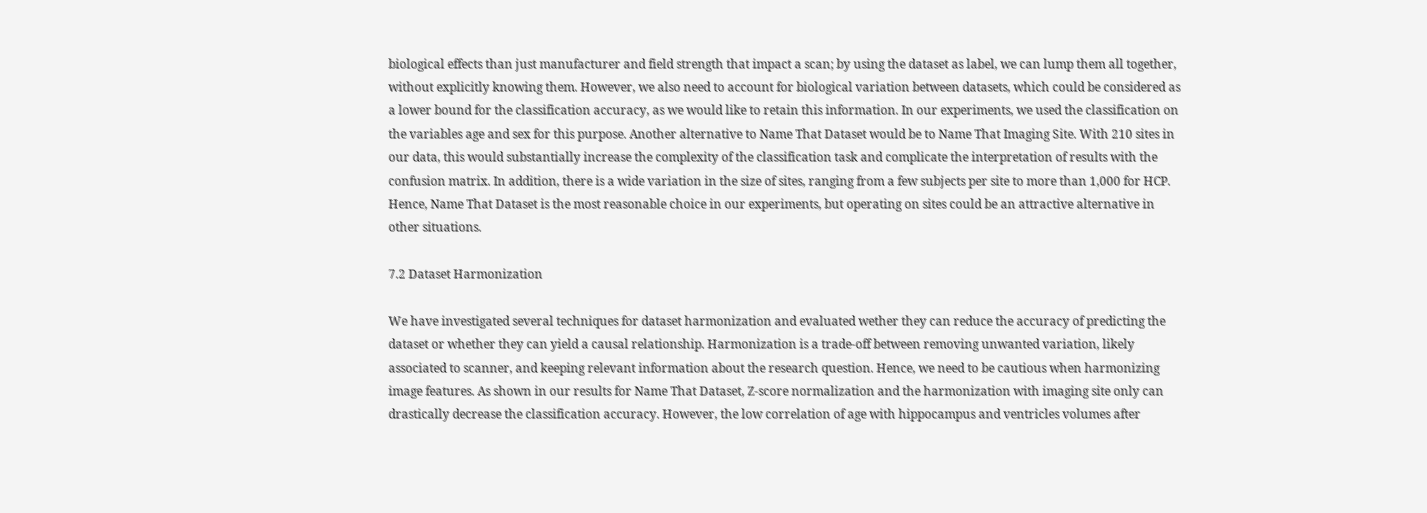biological effects than just manufacturer and field strength that impact a scan; by using the dataset as label, we can lump them all together, without explicitly knowing them. However, we also need to account for biological variation between datasets, which could be considered as a lower bound for the classification accuracy, as we would like to retain this information. In our experiments, we used the classification on the variables age and sex for this purpose. Another alternative to Name That Dataset would be to Name That Imaging Site. With 210 sites in our data, this would substantially increase the complexity of the classification task and complicate the interpretation of results with the confusion matrix. In addition, there is a wide variation in the size of sites, ranging from a few subjects per site to more than 1,000 for HCP. Hence, Name That Dataset is the most reasonable choice in our experiments, but operating on sites could be an attractive alternative in other situations.

7.2 Dataset Harmonization

We have investigated several techniques for dataset harmonization and evaluated wether they can reduce the accuracy of predicting the dataset or whether they can yield a causal relationship. Harmonization is a trade-off between removing unwanted variation, likely associated to scanner, and keeping relevant information about the research question. Hence, we need to be cautious when harmonizing image features. As shown in our results for Name That Dataset, Z-score normalization and the harmonization with imaging site only can drastically decrease the classification accuracy. However, the low correlation of age with hippocampus and ventricles volumes after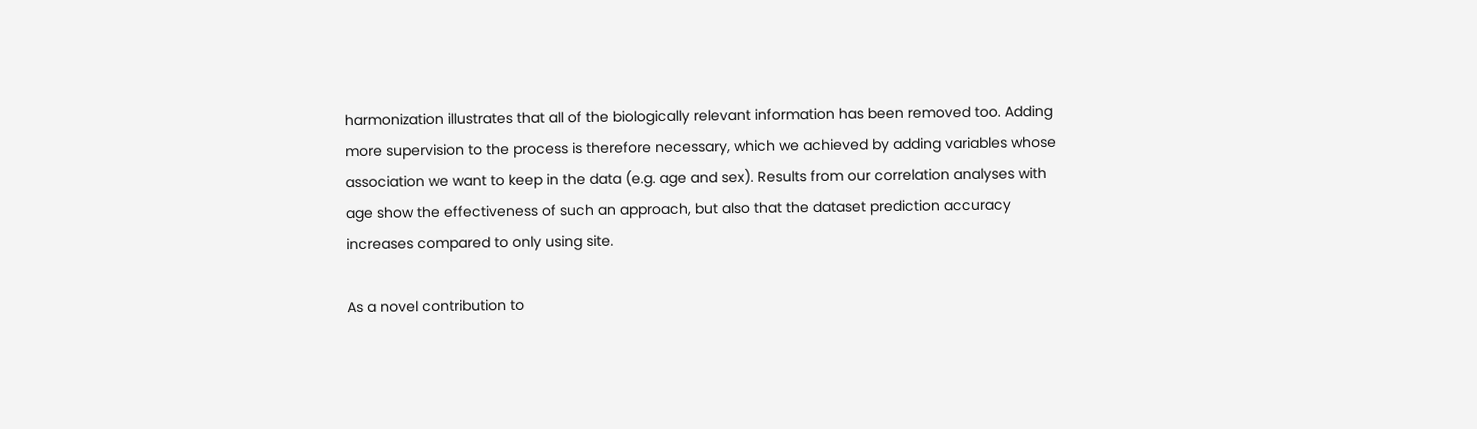harmonization illustrates that all of the biologically relevant information has been removed too. Adding more supervision to the process is therefore necessary, which we achieved by adding variables whose association we want to keep in the data (e.g. age and sex). Results from our correlation analyses with age show the effectiveness of such an approach, but also that the dataset prediction accuracy increases compared to only using site.

As a novel contribution to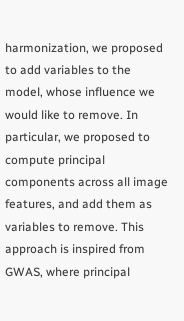harmonization, we proposed to add variables to the model, whose influence we would like to remove. In particular, we proposed to compute principal components across all image features, and add them as variables to remove. This approach is inspired from GWAS, where principal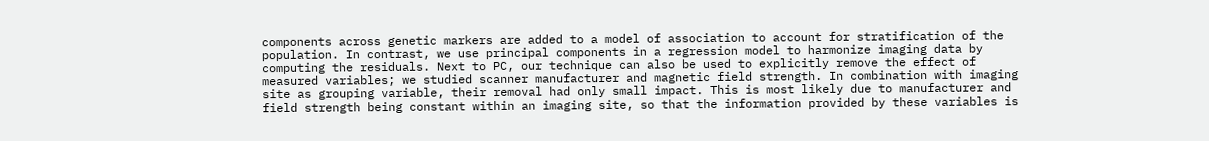components across genetic markers are added to a model of association to account for stratification of the population. In contrast, we use principal components in a regression model to harmonize imaging data by computing the residuals. Next to PC, our technique can also be used to explicitly remove the effect of measured variables; we studied scanner manufacturer and magnetic field strength. In combination with imaging site as grouping variable, their removal had only small impact. This is most likely due to manufacturer and field strength being constant within an imaging site, so that the information provided by these variables is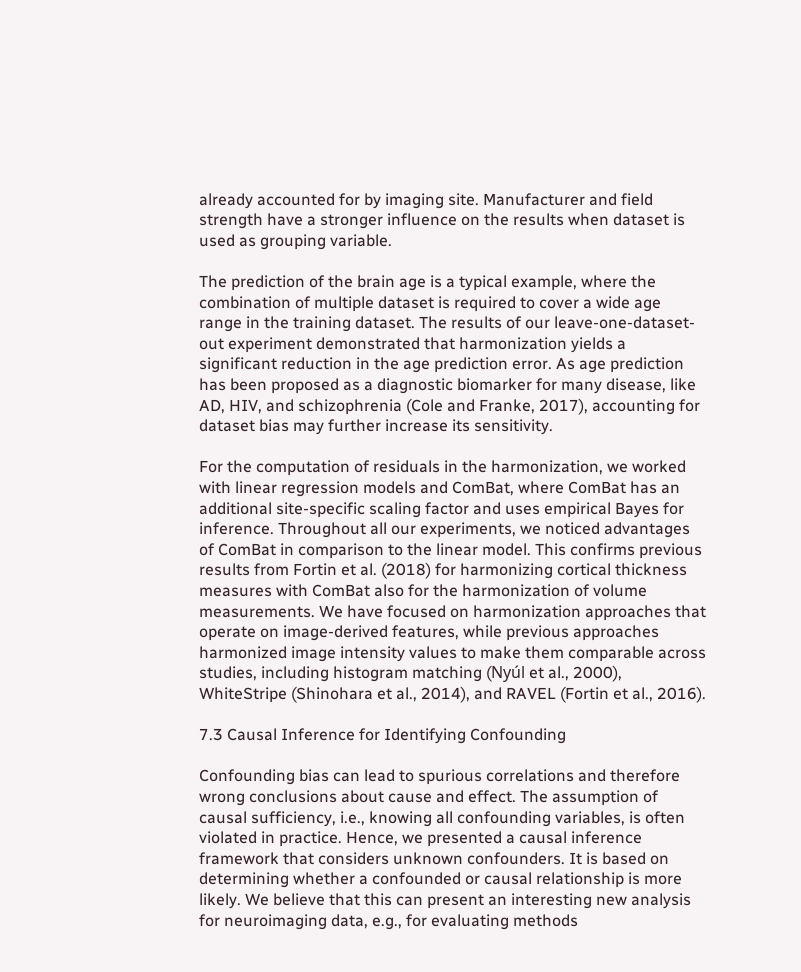already accounted for by imaging site. Manufacturer and field strength have a stronger influence on the results when dataset is used as grouping variable.

The prediction of the brain age is a typical example, where the combination of multiple dataset is required to cover a wide age range in the training dataset. The results of our leave-one-dataset-out experiment demonstrated that harmonization yields a significant reduction in the age prediction error. As age prediction has been proposed as a diagnostic biomarker for many disease, like AD, HIV, and schizophrenia (Cole and Franke, 2017), accounting for dataset bias may further increase its sensitivity.

For the computation of residuals in the harmonization, we worked with linear regression models and ComBat, where ComBat has an additional site-specific scaling factor and uses empirical Bayes for inference. Throughout all our experiments, we noticed advantages of ComBat in comparison to the linear model. This confirms previous results from Fortin et al. (2018) for harmonizing cortical thickness measures with ComBat also for the harmonization of volume measurements. We have focused on harmonization approaches that operate on image-derived features, while previous approaches harmonized image intensity values to make them comparable across studies, including histogram matching (Nyúl et al., 2000), WhiteStripe (Shinohara et al., 2014), and RAVEL (Fortin et al., 2016).

7.3 Causal Inference for Identifying Confounding

Confounding bias can lead to spurious correlations and therefore wrong conclusions about cause and effect. The assumption of causal sufficiency, i.e., knowing all confounding variables, is often violated in practice. Hence, we presented a causal inference framework that considers unknown confounders. It is based on determining whether a confounded or causal relationship is more likely. We believe that this can present an interesting new analysis for neuroimaging data, e.g., for evaluating methods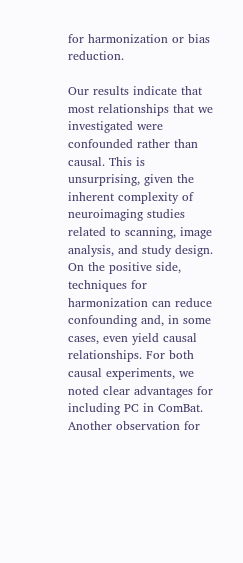for harmonization or bias reduction.

Our results indicate that most relationships that we investigated were confounded rather than causal. This is unsurprising, given the inherent complexity of neuroimaging studies related to scanning, image analysis, and study design. On the positive side, techniques for harmonization can reduce confounding and, in some cases, even yield causal relationships. For both causal experiments, we noted clear advantages for including PC in ComBat. Another observation for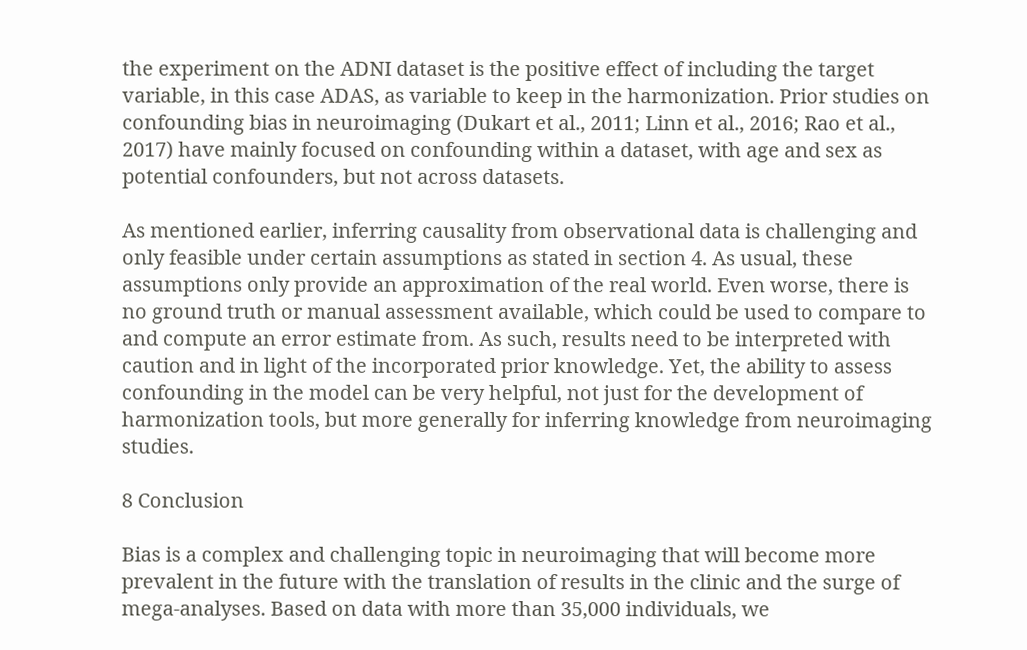the experiment on the ADNI dataset is the positive effect of including the target variable, in this case ADAS, as variable to keep in the harmonization. Prior studies on confounding bias in neuroimaging (Dukart et al., 2011; Linn et al., 2016; Rao et al., 2017) have mainly focused on confounding within a dataset, with age and sex as potential confounders, but not across datasets.

As mentioned earlier, inferring causality from observational data is challenging and only feasible under certain assumptions as stated in section 4. As usual, these assumptions only provide an approximation of the real world. Even worse, there is no ground truth or manual assessment available, which could be used to compare to and compute an error estimate from. As such, results need to be interpreted with caution and in light of the incorporated prior knowledge. Yet, the ability to assess confounding in the model can be very helpful, not just for the development of harmonization tools, but more generally for inferring knowledge from neuroimaging studies.

8 Conclusion

Bias is a complex and challenging topic in neuroimaging that will become more prevalent in the future with the translation of results in the clinic and the surge of mega-analyses. Based on data with more than 35,000 individuals, we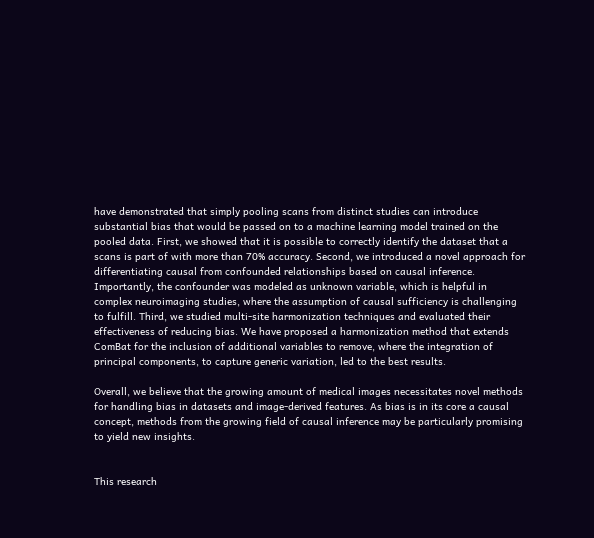have demonstrated that simply pooling scans from distinct studies can introduce substantial bias that would be passed on to a machine learning model trained on the pooled data. First, we showed that it is possible to correctly identify the dataset that a scans is part of with more than 70% accuracy. Second, we introduced a novel approach for differentiating causal from confounded relationships based on causal inference. Importantly, the confounder was modeled as unknown variable, which is helpful in complex neuroimaging studies, where the assumption of causal sufficiency is challenging to fulfill. Third, we studied multi-site harmonization techniques and evaluated their effectiveness of reducing bias. We have proposed a harmonization method that extends ComBat for the inclusion of additional variables to remove, where the integration of principal components, to capture generic variation, led to the best results.

Overall, we believe that the growing amount of medical images necessitates novel methods for handling bias in datasets and image-derived features. As bias is in its core a causal concept, methods from the growing field of causal inference may be particularly promising to yield new insights.


This research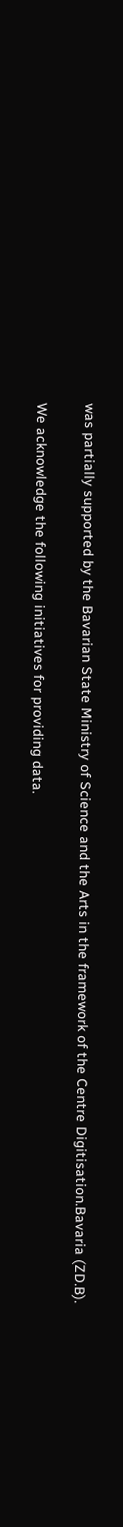was partially supported by the Bavarian State Ministry of Science and the Arts in the framework of the Centre Digitisation.Bavaria (ZD.B).

We acknowledge the following initiatives for providing data.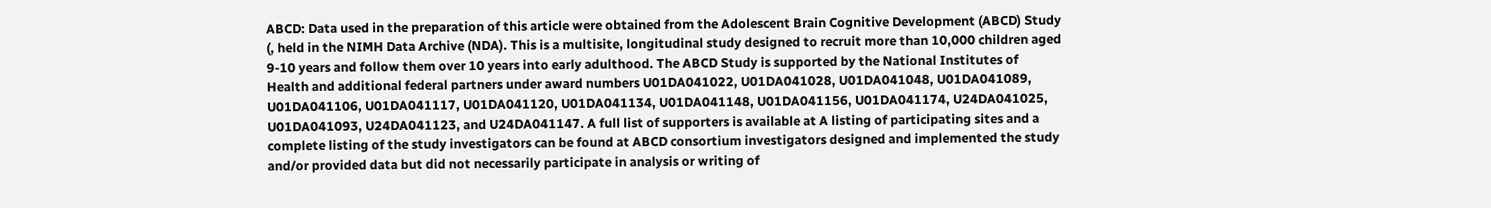ABCD: Data used in the preparation of this article were obtained from the Adolescent Brain Cognitive Development (ABCD) Study (, held in the NIMH Data Archive (NDA). This is a multisite, longitudinal study designed to recruit more than 10,000 children aged 9-10 years and follow them over 10 years into early adulthood. The ABCD Study is supported by the National Institutes of Health and additional federal partners under award numbers U01DA041022, U01DA041028, U01DA041048, U01DA041089, U01DA041106, U01DA041117, U01DA041120, U01DA041134, U01DA041148, U01DA041156, U01DA041174, U24DA041025, U01DA041093, U24DA041123, and U24DA041147. A full list of supporters is available at A listing of participating sites and a complete listing of the study investigators can be found at ABCD consortium investigators designed and implemented the study and/or provided data but did not necessarily participate in analysis or writing of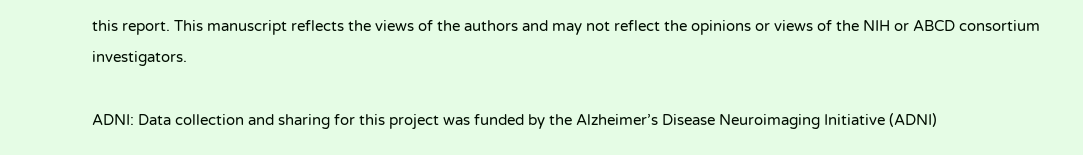this report. This manuscript reflects the views of the authors and may not reflect the opinions or views of the NIH or ABCD consortium investigators.

ADNI: Data collection and sharing for this project was funded by the Alzheimer’s Disease Neuroimaging Initiative (ADNI)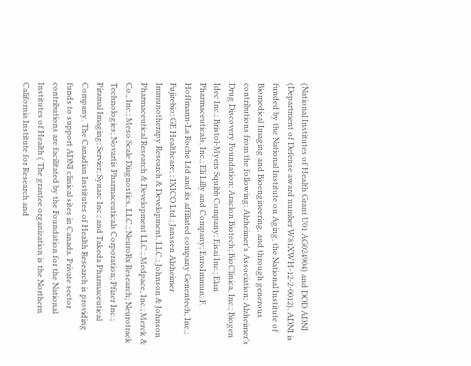(National Institutes of Health Grant U01 AG024904) and DOD ADNI (Department of Defense award number W81XWH-12-2-0012). ADNI is funded by the National Institute on Aging, the National Institute of Biomedical Imaging and Bioengineering, and through generous contributions from the following: Alzheimer’s Association; Alzheimer’s Drug Discovery Foundation; Araclon Biotech; BioClinica, Inc.; Biogen Idec Inc.; Bristol-Myers Squibb Company; Eisai Inc.; Elan Pharmaceuticals, Inc.; Eli Lilly and Company; EuroImmun; F. Hoffmann-La Roche Ltd and its affiliated company Genentech, Inc.; Fujirebio; GE Healthcare; ; IXICO Ltd.; Janssen Alzheimer Immunotherapy Research & Development, LLC.; Johnson & Johnson Pharmaceutical Research & Development LLC.; Medpace, Inc.; Merck & Co., Inc.; Meso Scale Diagnostics, LLC.; NeuroRx Research; Neurotrack Technologies; Novartis Pharmaceuticals Corporation; Pfizer Inc.; Piramal Imaging; Servier; Synarc Inc.; and Takeda Pharmaceutical Company. The Canadian Institutes of Health Research is providing funds to support ADNI clinical sites in Canada. Private sector contributions are facilitated by the Foundation for the National Institutes of Health ( The grantee organization is the Northern California Institute for Research and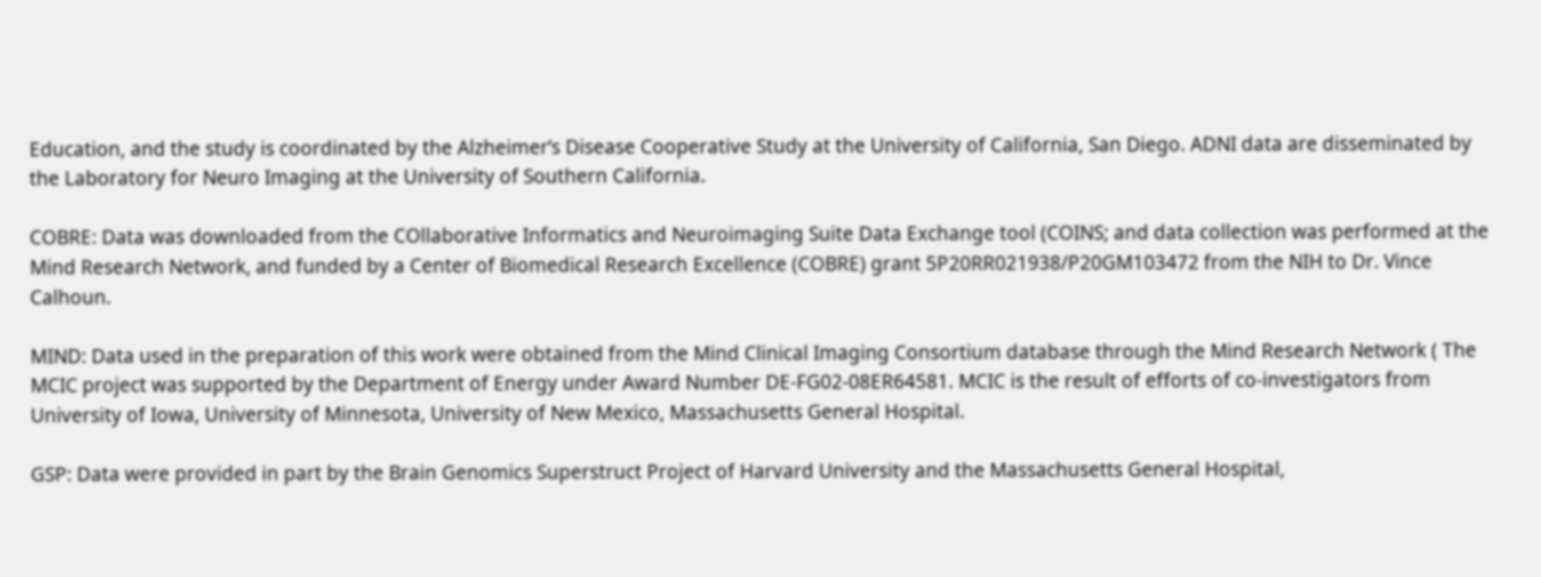Education, and the study is coordinated by the Alzheimer’s Disease Cooperative Study at the University of California, San Diego. ADNI data are disseminated by the Laboratory for Neuro Imaging at the University of Southern California.

COBRE: Data was downloaded from the COllaborative Informatics and Neuroimaging Suite Data Exchange tool (COINS; and data collection was performed at the Mind Research Network, and funded by a Center of Biomedical Research Excellence (COBRE) grant 5P20RR021938/P20GM103472 from the NIH to Dr. Vince Calhoun.

MIND: Data used in the preparation of this work were obtained from the Mind Clinical Imaging Consortium database through the Mind Research Network ( The MCIC project was supported by the Department of Energy under Award Number DE-FG02-08ER64581. MCIC is the result of efforts of co-investigators from University of Iowa, University of Minnesota, University of New Mexico, Massachusetts General Hospital.

GSP: Data were provided in part by the Brain Genomics Superstruct Project of Harvard University and the Massachusetts General Hospital,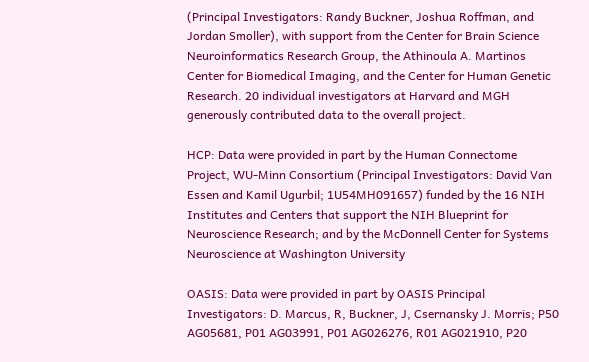(Principal Investigators: Randy Buckner, Joshua Roffman, and Jordan Smoller), with support from the Center for Brain Science Neuroinformatics Research Group, the Athinoula A. Martinos Center for Biomedical Imaging, and the Center for Human Genetic Research. 20 individual investigators at Harvard and MGH generously contributed data to the overall project.

HCP: Data were provided in part by the Human Connectome Project, WU-Minn Consortium (Principal Investigators: David Van Essen and Kamil Ugurbil; 1U54MH091657) funded by the 16 NIH Institutes and Centers that support the NIH Blueprint for Neuroscience Research; and by the McDonnell Center for Systems Neuroscience at Washington University

OASIS: Data were provided in part by OASIS Principal Investigators: D. Marcus, R, Buckner, J, Csernansky J. Morris; P50 AG05681, P01 AG03991, P01 AG026276, R01 AG021910, P20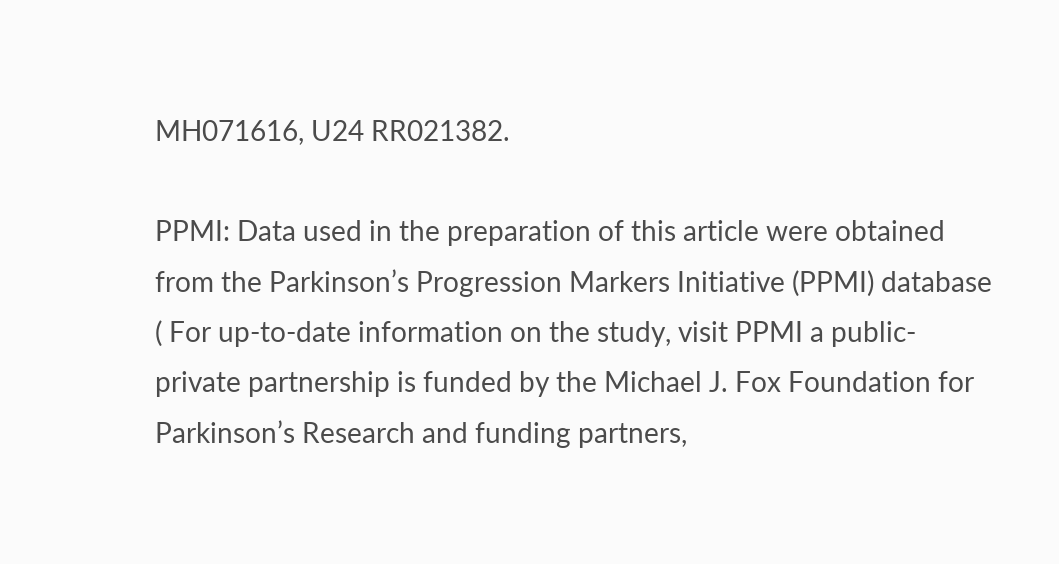MH071616, U24 RR021382.

PPMI: Data used in the preparation of this article were obtained from the Parkinson’s Progression Markers Initiative (PPMI) database ( For up-to-date information on the study, visit PPMI a public-private partnership is funded by the Michael J. Fox Foundation for Parkinson’s Research and funding partners,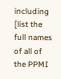including [list the full names of all of the PPMI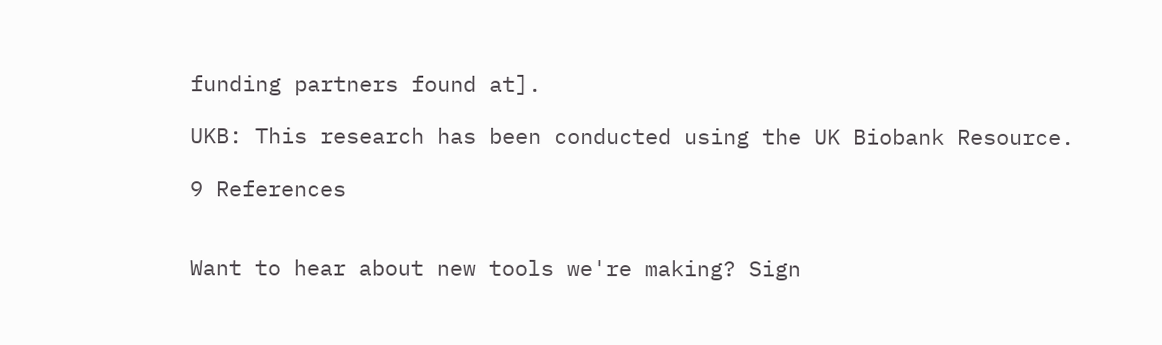funding partners found at].

UKB: This research has been conducted using the UK Biobank Resource.

9 References


Want to hear about new tools we're making? Sign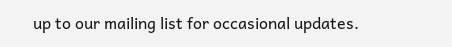up to our mailing list for occasional updates.